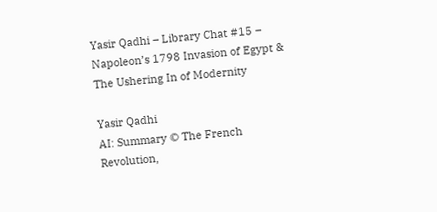Yasir Qadhi – Library Chat #15 – Napoleon’s 1798 Invasion of Egypt & The Ushering In of Modernity

Yasir Qadhi
AI: Summary © The French Revolution,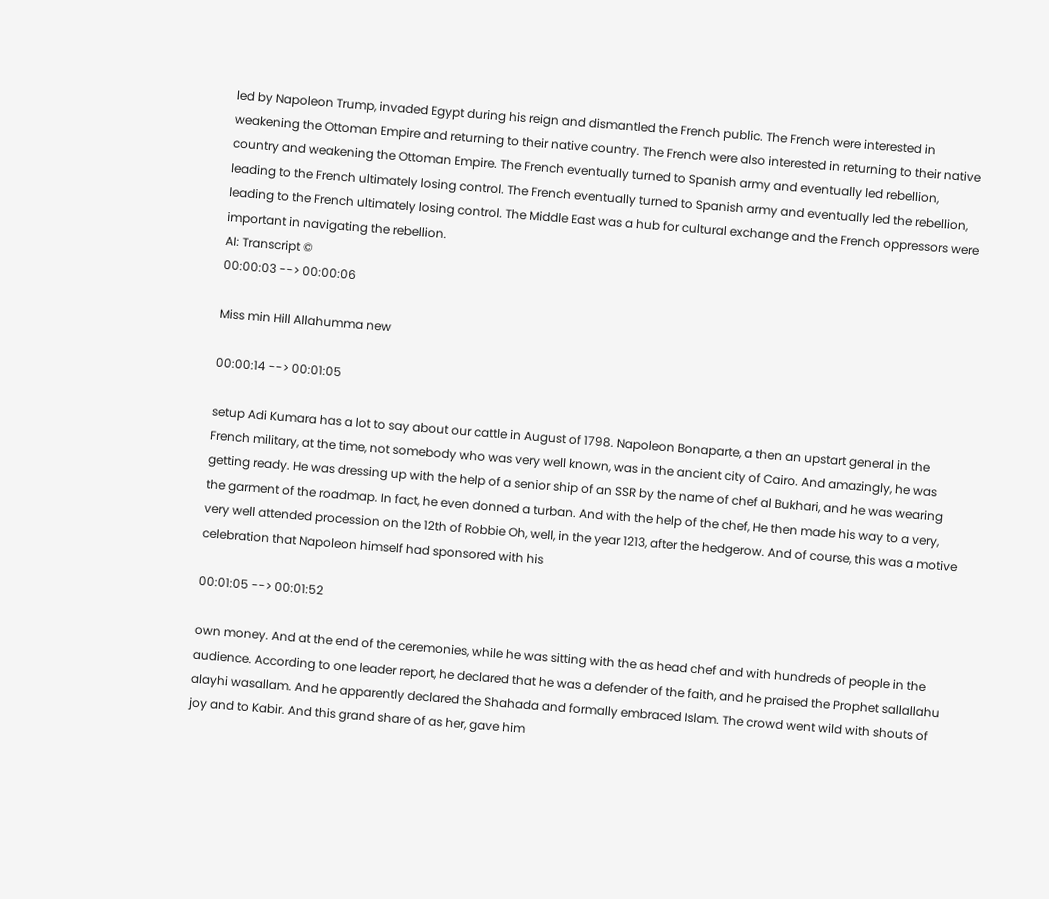led by Napoleon Trump, invaded Egypt during his reign and dismantled the French public. The French were interested in weakening the Ottoman Empire and returning to their native country. The French were also interested in returning to their native country and weakening the Ottoman Empire. The French eventually turned to Spanish army and eventually led rebellion, leading to the French ultimately losing control. The French eventually turned to Spanish army and eventually led the rebellion, leading to the French ultimately losing control. The Middle East was a hub for cultural exchange and the French oppressors were important in navigating the rebellion.
AI: Transcript ©
00:00:03 --> 00:00:06

Miss min Hill Allahumma new

00:00:14 --> 00:01:05

setup Adi Kumara has a lot to say about our cattle in August of 1798. Napoleon Bonaparte, a then an upstart general in the French military, at the time, not somebody who was very well known, was in the ancient city of Cairo. And amazingly, he was getting ready. He was dressing up with the help of a senior ship of an SSR by the name of chef al Bukhari, and he was wearing the garment of the roadmap. In fact, he even donned a turban. And with the help of the chef, He then made his way to a very, very well attended procession on the 12th of Robbie Oh, well, in the year 1213, after the hedgerow. And of course, this was a motive celebration that Napoleon himself had sponsored with his

00:01:05 --> 00:01:52

own money. And at the end of the ceremonies, while he was sitting with the as head chef and with hundreds of people in the audience. According to one leader report, he declared that he was a defender of the faith, and he praised the Prophet sallallahu alayhi wasallam. And he apparently declared the Shahada and formally embraced Islam. The crowd went wild with shouts of joy and to Kabir. And this grand share of as her, gave him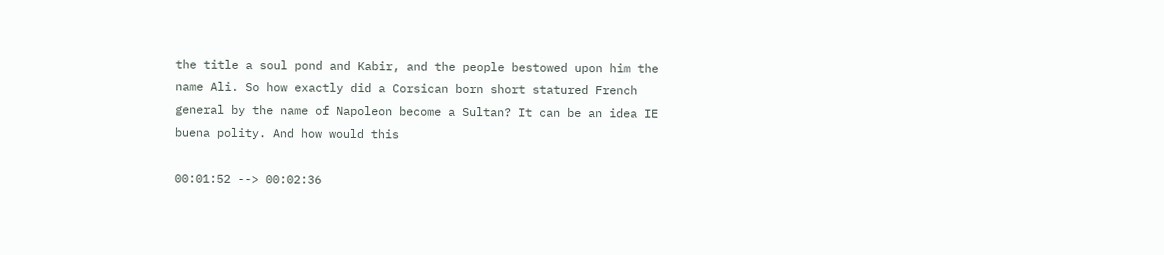the title a soul pond and Kabir, and the people bestowed upon him the name Ali. So how exactly did a Corsican born short statured French general by the name of Napoleon become a Sultan? It can be an idea IE buena polity. And how would this

00:01:52 --> 00:02:36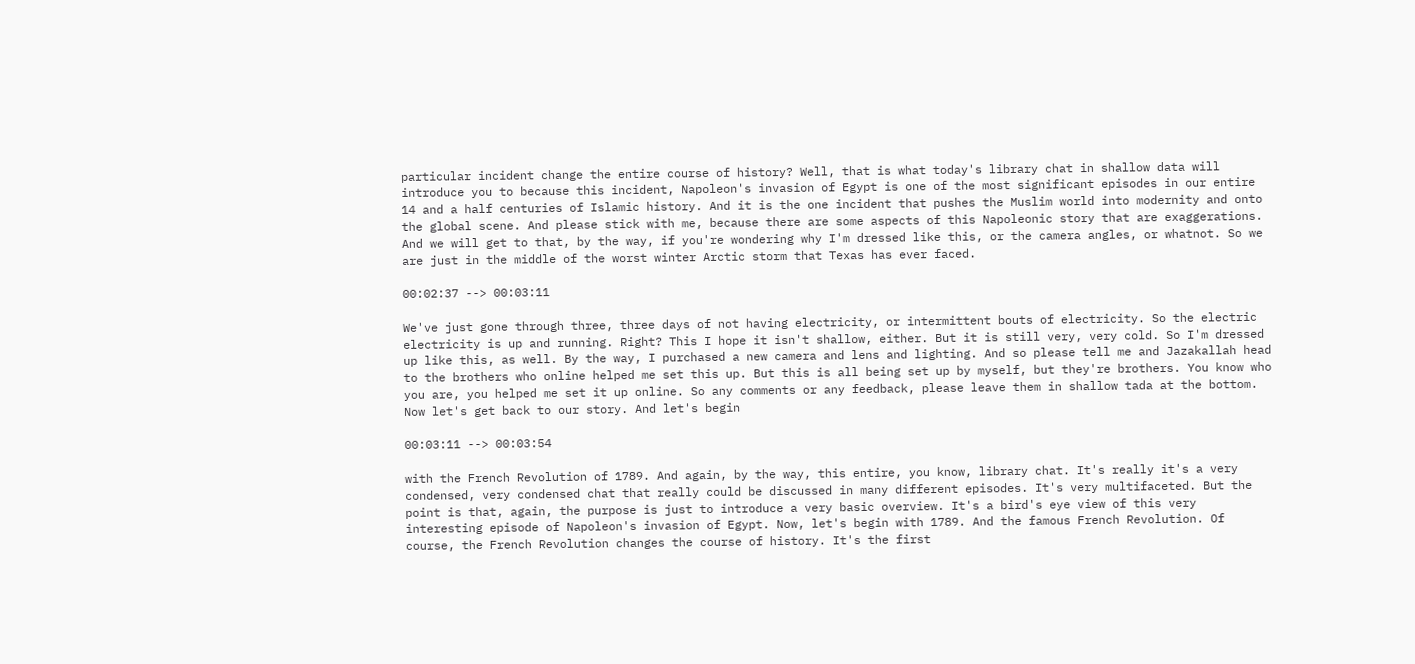particular incident change the entire course of history? Well, that is what today's library chat in shallow data will introduce you to because this incident, Napoleon's invasion of Egypt is one of the most significant episodes in our entire 14 and a half centuries of Islamic history. And it is the one incident that pushes the Muslim world into modernity and onto the global scene. And please stick with me, because there are some aspects of this Napoleonic story that are exaggerations. And we will get to that, by the way, if you're wondering why I'm dressed like this, or the camera angles, or whatnot. So we are just in the middle of the worst winter Arctic storm that Texas has ever faced.

00:02:37 --> 00:03:11

We've just gone through three, three days of not having electricity, or intermittent bouts of electricity. So the electric electricity is up and running. Right? This I hope it isn't shallow, either. But it is still very, very cold. So I'm dressed up like this, as well. By the way, I purchased a new camera and lens and lighting. And so please tell me and Jazakallah head to the brothers who online helped me set this up. But this is all being set up by myself, but they're brothers. You know who you are, you helped me set it up online. So any comments or any feedback, please leave them in shallow tada at the bottom. Now let's get back to our story. And let's begin

00:03:11 --> 00:03:54

with the French Revolution of 1789. And again, by the way, this entire, you know, library chat. It's really it's a very condensed, very condensed chat that really could be discussed in many different episodes. It's very multifaceted. But the point is that, again, the purpose is just to introduce a very basic overview. It's a bird's eye view of this very interesting episode of Napoleon's invasion of Egypt. Now, let's begin with 1789. And the famous French Revolution. Of course, the French Revolution changes the course of history. It's the first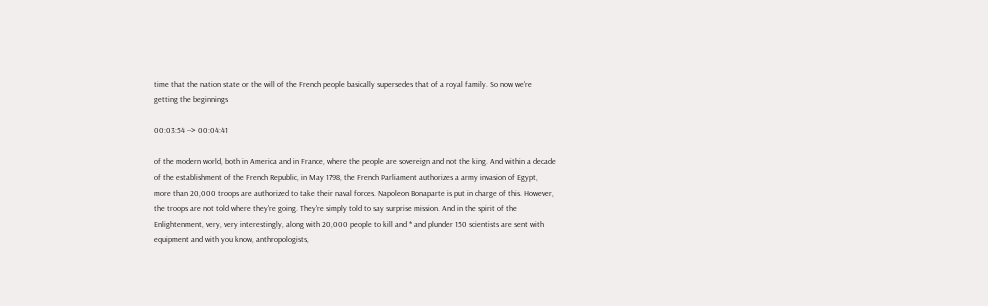time that the nation state or the will of the French people basically supersedes that of a royal family. So now we're getting the beginnings

00:03:54 --> 00:04:41

of the modern world, both in America and in France, where the people are sovereign and not the king. And within a decade of the establishment of the French Republic, in May 1798, the French Parliament authorizes a army invasion of Egypt, more than 20,000 troops are authorized to take their naval forces. Napoleon Bonaparte is put in charge of this. However, the troops are not told where they're going. They're simply told to say surprise mission. And in the spirit of the Enlightenment, very, very interestingly, along with 20,000 people to kill and * and plunder 150 scientists are sent with equipment and with you know, anthropologists,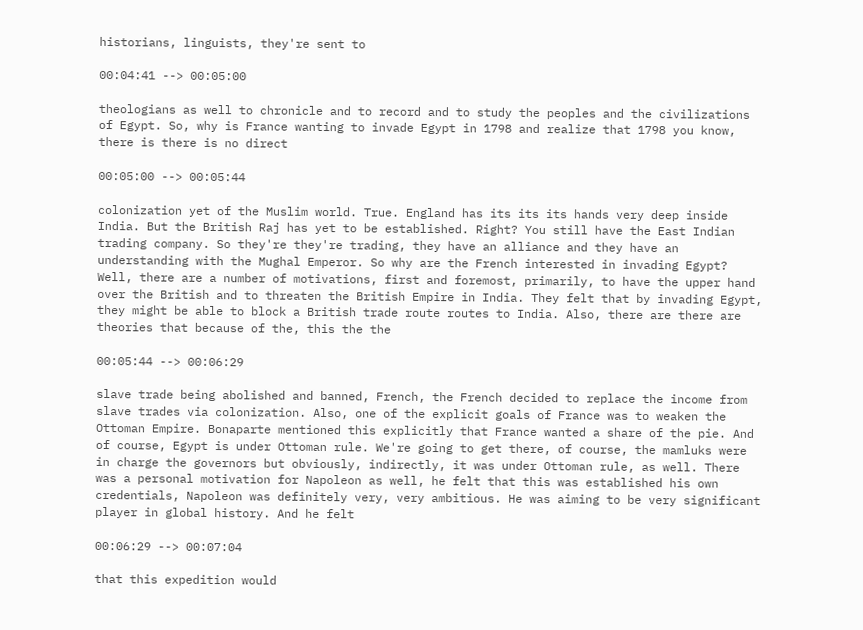historians, linguists, they're sent to

00:04:41 --> 00:05:00

theologians as well to chronicle and to record and to study the peoples and the civilizations of Egypt. So, why is France wanting to invade Egypt in 1798 and realize that 1798 you know, there is there is no direct

00:05:00 --> 00:05:44

colonization yet of the Muslim world. True. England has its its its hands very deep inside India. But the British Raj has yet to be established. Right? You still have the East Indian trading company. So they're they're trading, they have an alliance and they have an understanding with the Mughal Emperor. So why are the French interested in invading Egypt? Well, there are a number of motivations, first and foremost, primarily, to have the upper hand over the British and to threaten the British Empire in India. They felt that by invading Egypt, they might be able to block a British trade route routes to India. Also, there are there are theories that because of the, this the the

00:05:44 --> 00:06:29

slave trade being abolished and banned, French, the French decided to replace the income from slave trades via colonization. Also, one of the explicit goals of France was to weaken the Ottoman Empire. Bonaparte mentioned this explicitly that France wanted a share of the pie. And of course, Egypt is under Ottoman rule. We're going to get there, of course, the mamluks were in charge the governors but obviously, indirectly, it was under Ottoman rule, as well. There was a personal motivation for Napoleon as well, he felt that this was established his own credentials, Napoleon was definitely very, very ambitious. He was aiming to be very significant player in global history. And he felt

00:06:29 --> 00:07:04

that this expedition would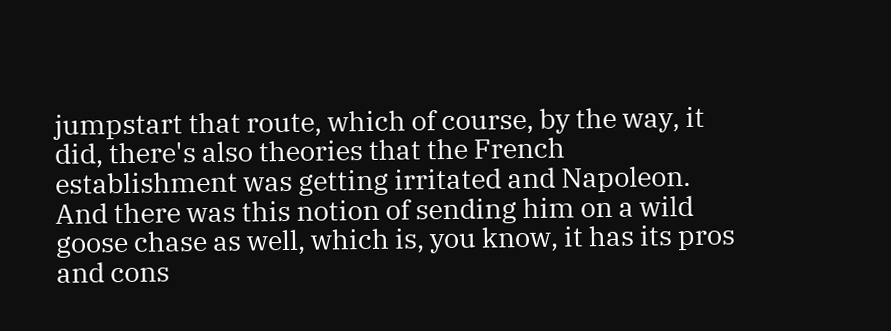jumpstart that route, which of course, by the way, it did, there's also theories that the French establishment was getting irritated and Napoleon. And there was this notion of sending him on a wild goose chase as well, which is, you know, it has its pros and cons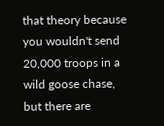that theory because you wouldn't send 20,000 troops in a wild goose chase, but there are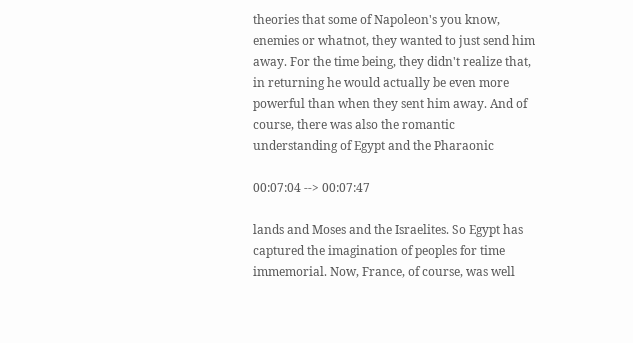theories that some of Napoleon's you know, enemies or whatnot, they wanted to just send him away. For the time being, they didn't realize that, in returning he would actually be even more powerful than when they sent him away. And of course, there was also the romantic understanding of Egypt and the Pharaonic

00:07:04 --> 00:07:47

lands and Moses and the Israelites. So Egypt has captured the imagination of peoples for time immemorial. Now, France, of course, was well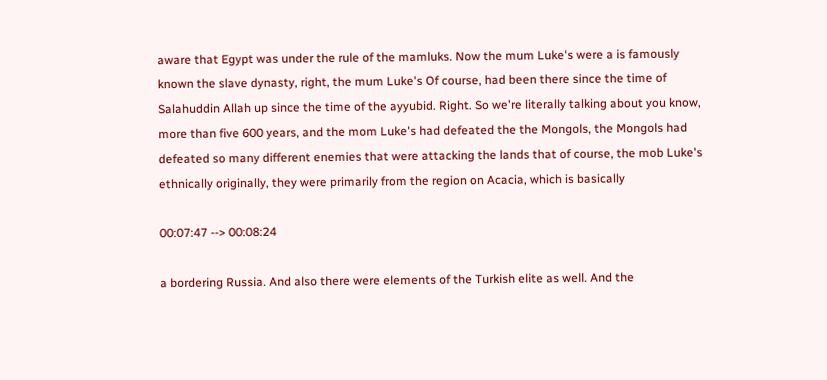aware that Egypt was under the rule of the mamluks. Now the mum Luke's were a is famously known the slave dynasty, right, the mum Luke's Of course, had been there since the time of Salahuddin Allah up since the time of the ayyubid. Right. So we're literally talking about you know, more than five 600 years, and the mom Luke's had defeated the the Mongols, the Mongols had defeated so many different enemies that were attacking the lands that of course, the mob Luke's ethnically originally, they were primarily from the region on Acacia, which is basically

00:07:47 --> 00:08:24

a bordering Russia. And also there were elements of the Turkish elite as well. And the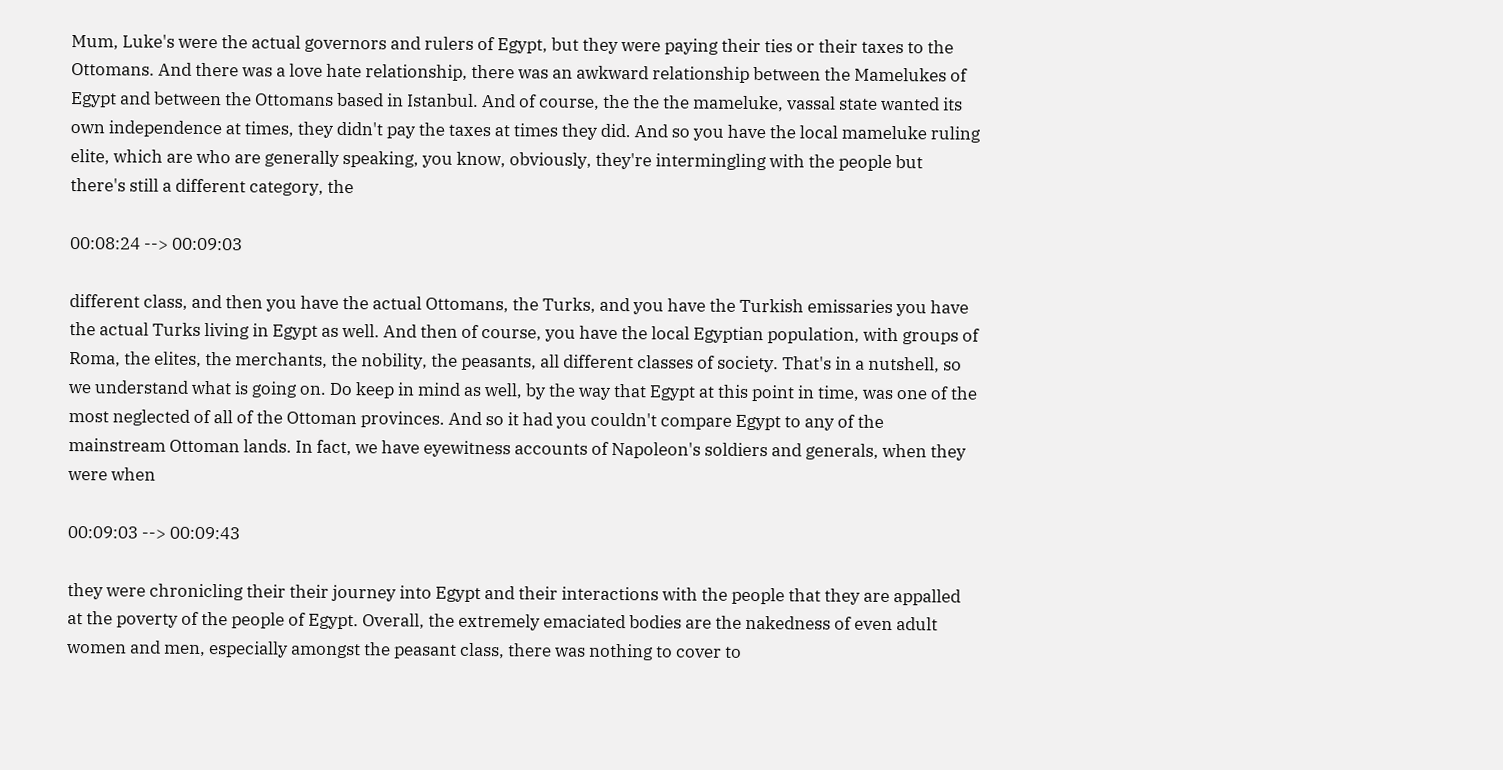Mum, Luke's were the actual governors and rulers of Egypt, but they were paying their ties or their taxes to the Ottomans. And there was a love hate relationship, there was an awkward relationship between the Mamelukes of Egypt and between the Ottomans based in Istanbul. And of course, the the the mameluke, vassal state wanted its own independence at times, they didn't pay the taxes at times they did. And so you have the local mameluke ruling elite, which are who are generally speaking, you know, obviously, they're intermingling with the people but there's still a different category, the

00:08:24 --> 00:09:03

different class, and then you have the actual Ottomans, the Turks, and you have the Turkish emissaries you have the actual Turks living in Egypt as well. And then of course, you have the local Egyptian population, with groups of Roma, the elites, the merchants, the nobility, the peasants, all different classes of society. That's in a nutshell, so we understand what is going on. Do keep in mind as well, by the way that Egypt at this point in time, was one of the most neglected of all of the Ottoman provinces. And so it had you couldn't compare Egypt to any of the mainstream Ottoman lands. In fact, we have eyewitness accounts of Napoleon's soldiers and generals, when they were when

00:09:03 --> 00:09:43

they were chronicling their their journey into Egypt and their interactions with the people that they are appalled at the poverty of the people of Egypt. Overall, the extremely emaciated bodies are the nakedness of even adult women and men, especially amongst the peasant class, there was nothing to cover to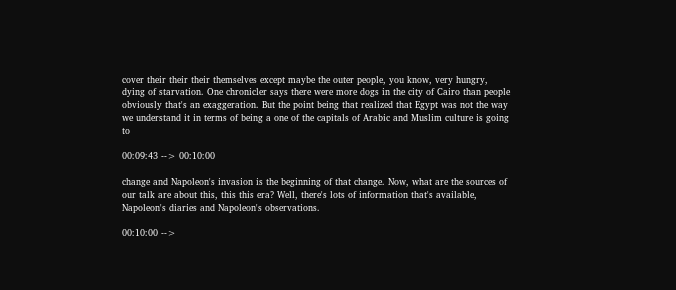cover their their their themselves except maybe the outer people, you know, very hungry, dying of starvation. One chronicler says there were more dogs in the city of Cairo than people obviously that's an exaggeration. But the point being that realized that Egypt was not the way we understand it in terms of being a one of the capitals of Arabic and Muslim culture is going to

00:09:43 --> 00:10:00

change and Napoleon's invasion is the beginning of that change. Now, what are the sources of our talk are about this, this this era? Well, there's lots of information that's available, Napoleon's diaries and Napoleon's observations.

00:10:00 -->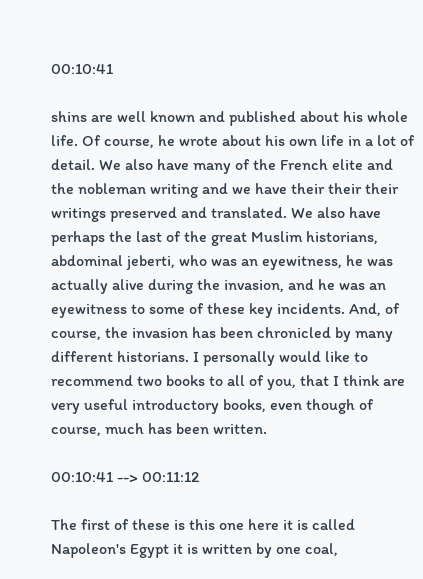00:10:41

shins are well known and published about his whole life. Of course, he wrote about his own life in a lot of detail. We also have many of the French elite and the nobleman writing and we have their their their writings preserved and translated. We also have perhaps the last of the great Muslim historians, abdominal jeberti, who was an eyewitness, he was actually alive during the invasion, and he was an eyewitness to some of these key incidents. And, of course, the invasion has been chronicled by many different historians. I personally would like to recommend two books to all of you, that I think are very useful introductory books, even though of course, much has been written.

00:10:41 --> 00:11:12

The first of these is this one here it is called Napoleon's Egypt it is written by one coal,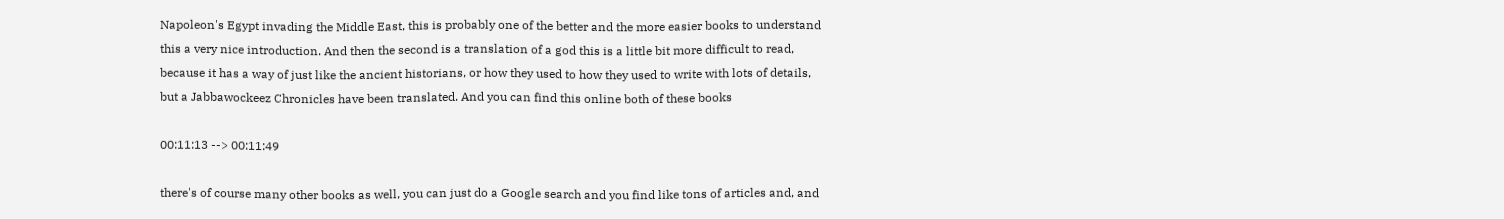Napoleon's Egypt invading the Middle East, this is probably one of the better and the more easier books to understand this a very nice introduction. And then the second is a translation of a god this is a little bit more difficult to read, because it has a way of just like the ancient historians, or how they used to how they used to write with lots of details, but a Jabbawockeez Chronicles have been translated. And you can find this online both of these books

00:11:13 --> 00:11:49

there's of course many other books as well, you can just do a Google search and you find like tons of articles and, and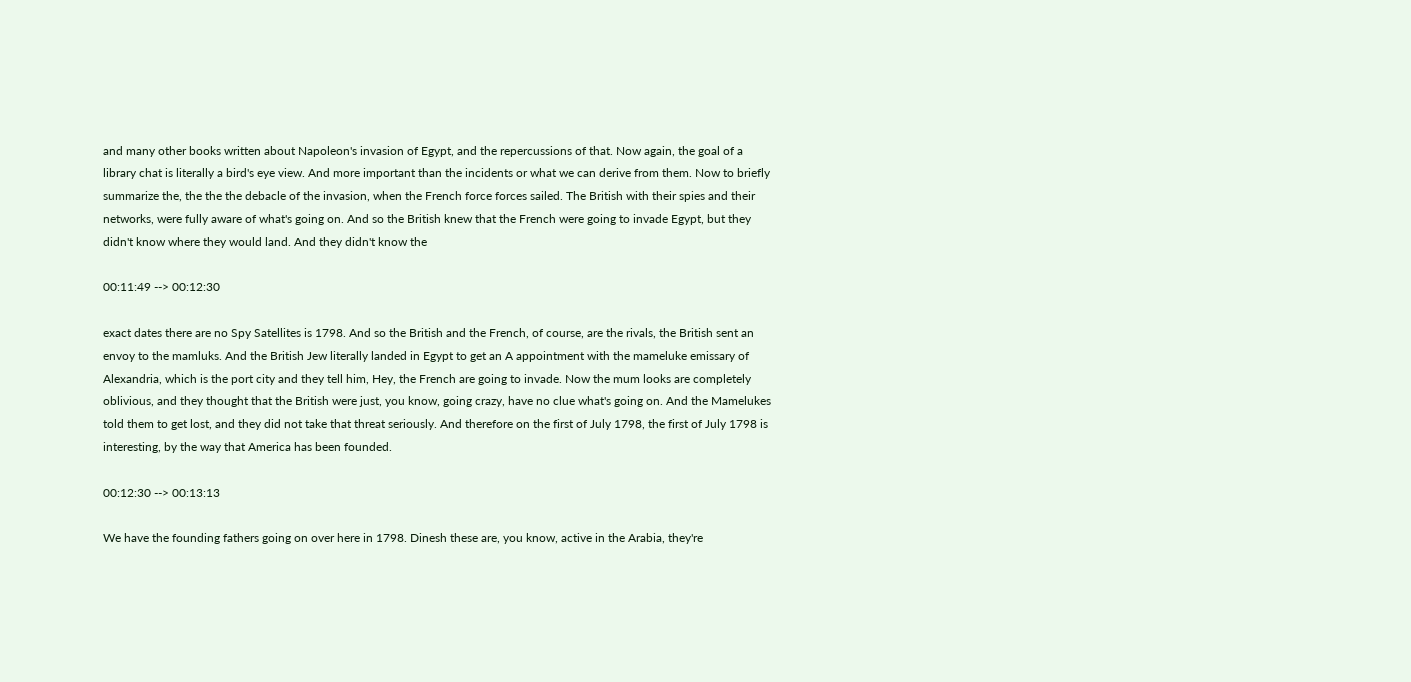and many other books written about Napoleon's invasion of Egypt, and the repercussions of that. Now again, the goal of a library chat is literally a bird's eye view. And more important than the incidents or what we can derive from them. Now to briefly summarize the, the the the debacle of the invasion, when the French force forces sailed. The British with their spies and their networks, were fully aware of what's going on. And so the British knew that the French were going to invade Egypt, but they didn't know where they would land. And they didn't know the

00:11:49 --> 00:12:30

exact dates there are no Spy Satellites is 1798. And so the British and the French, of course, are the rivals, the British sent an envoy to the mamluks. And the British Jew literally landed in Egypt to get an A appointment with the mameluke emissary of Alexandria, which is the port city and they tell him, Hey, the French are going to invade. Now the mum looks are completely oblivious, and they thought that the British were just, you know, going crazy, have no clue what's going on. And the Mamelukes told them to get lost, and they did not take that threat seriously. And therefore on the first of July 1798, the first of July 1798 is interesting, by the way that America has been founded.

00:12:30 --> 00:13:13

We have the founding fathers going on over here in 1798. Dinesh these are, you know, active in the Arabia, they're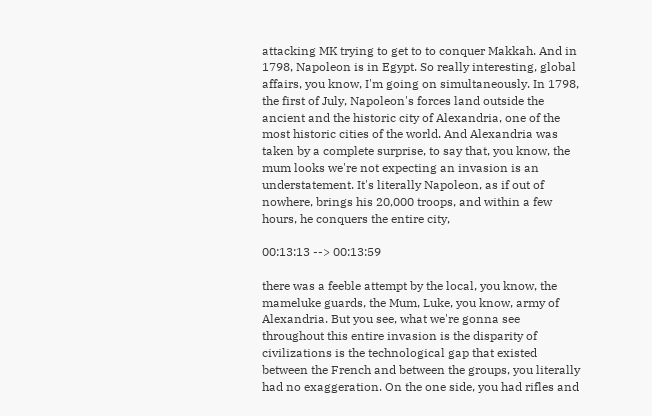attacking MK trying to get to to conquer Makkah. And in 1798, Napoleon is in Egypt. So really interesting, global affairs, you know, I'm going on simultaneously. In 1798, the first of July, Napoleon's forces land outside the ancient and the historic city of Alexandria, one of the most historic cities of the world. And Alexandria was taken by a complete surprise, to say that, you know, the mum looks we're not expecting an invasion is an understatement. It's literally Napoleon, as if out of nowhere, brings his 20,000 troops, and within a few hours, he conquers the entire city,

00:13:13 --> 00:13:59

there was a feeble attempt by the local, you know, the mameluke guards, the Mum, Luke, you know, army of Alexandria. But you see, what we're gonna see throughout this entire invasion is the disparity of civilizations is the technological gap that existed between the French and between the groups, you literally had no exaggeration. On the one side, you had rifles and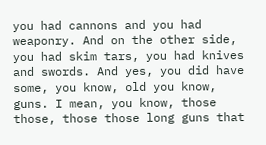you had cannons and you had weaponry. And on the other side, you had skim tars, you had knives and swords. And yes, you did have some, you know, old you know, guns. I mean, you know, those those, those those long guns that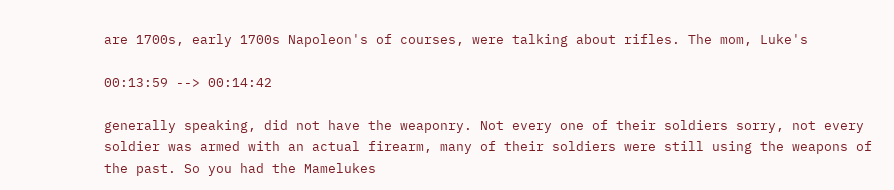are 1700s, early 1700s Napoleon's of courses, were talking about rifles. The mom, Luke's

00:13:59 --> 00:14:42

generally speaking, did not have the weaponry. Not every one of their soldiers sorry, not every soldier was armed with an actual firearm, many of their soldiers were still using the weapons of the past. So you had the Mamelukes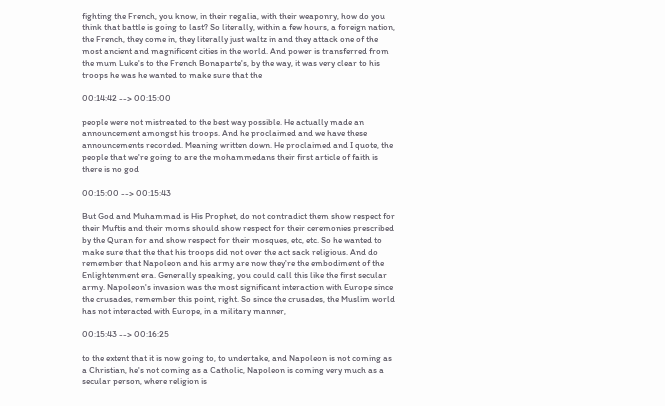fighting the French, you know, in their regalia, with their weaponry, how do you think that battle is going to last? So literally, within a few hours, a foreign nation, the French, they come in, they literally just waltz in and they attack one of the most ancient and magnificent cities in the world. And power is transferred from the mum Luke's to the French Bonaparte's, by the way, it was very clear to his troops he was he wanted to make sure that the

00:14:42 --> 00:15:00

people were not mistreated to the best way possible. He actually made an announcement amongst his troops. And he proclaimed and we have these announcements recorded. Meaning written down. He proclaimed and I quote, the people that we're going to are the mohammedans their first article of faith is there is no god

00:15:00 --> 00:15:43

But God and Muhammad is His Prophet, do not contradict them show respect for their Muftis and their moms should show respect for their ceremonies prescribed by the Quran for and show respect for their mosques, etc, etc. So he wanted to make sure that the that his troops did not over the act sack religious. And do remember that Napoleon and his army are now they're the embodiment of the Enlightenment era. Generally speaking, you could call this like the first secular army. Napoleon's invasion was the most significant interaction with Europe since the crusades, remember this point, right. So since the crusades, the Muslim world has not interacted with Europe, in a military manner,

00:15:43 --> 00:16:25

to the extent that it is now going to, to undertake, and Napoleon is not coming as a Christian, he's not coming as a Catholic, Napoleon is coming very much as a secular person, where religion is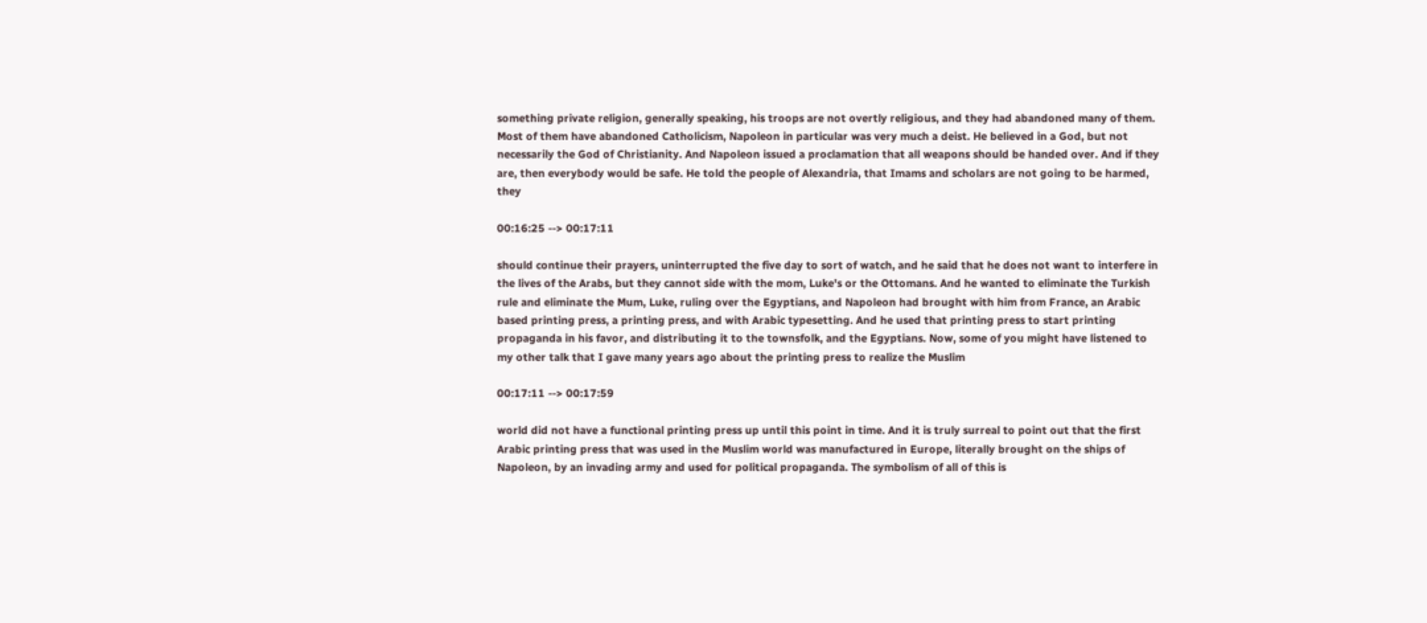something private religion, generally speaking, his troops are not overtly religious, and they had abandoned many of them. Most of them have abandoned Catholicism, Napoleon in particular was very much a deist. He believed in a God, but not necessarily the God of Christianity. And Napoleon issued a proclamation that all weapons should be handed over. And if they are, then everybody would be safe. He told the people of Alexandria, that Imams and scholars are not going to be harmed, they

00:16:25 --> 00:17:11

should continue their prayers, uninterrupted the five day to sort of watch, and he said that he does not want to interfere in the lives of the Arabs, but they cannot side with the mom, Luke's or the Ottomans. And he wanted to eliminate the Turkish rule and eliminate the Mum, Luke, ruling over the Egyptians, and Napoleon had brought with him from France, an Arabic based printing press, a printing press, and with Arabic typesetting. And he used that printing press to start printing propaganda in his favor, and distributing it to the townsfolk, and the Egyptians. Now, some of you might have listened to my other talk that I gave many years ago about the printing press to realize the Muslim

00:17:11 --> 00:17:59

world did not have a functional printing press up until this point in time. And it is truly surreal to point out that the first Arabic printing press that was used in the Muslim world was manufactured in Europe, literally brought on the ships of Napoleon, by an invading army and used for political propaganda. The symbolism of all of this is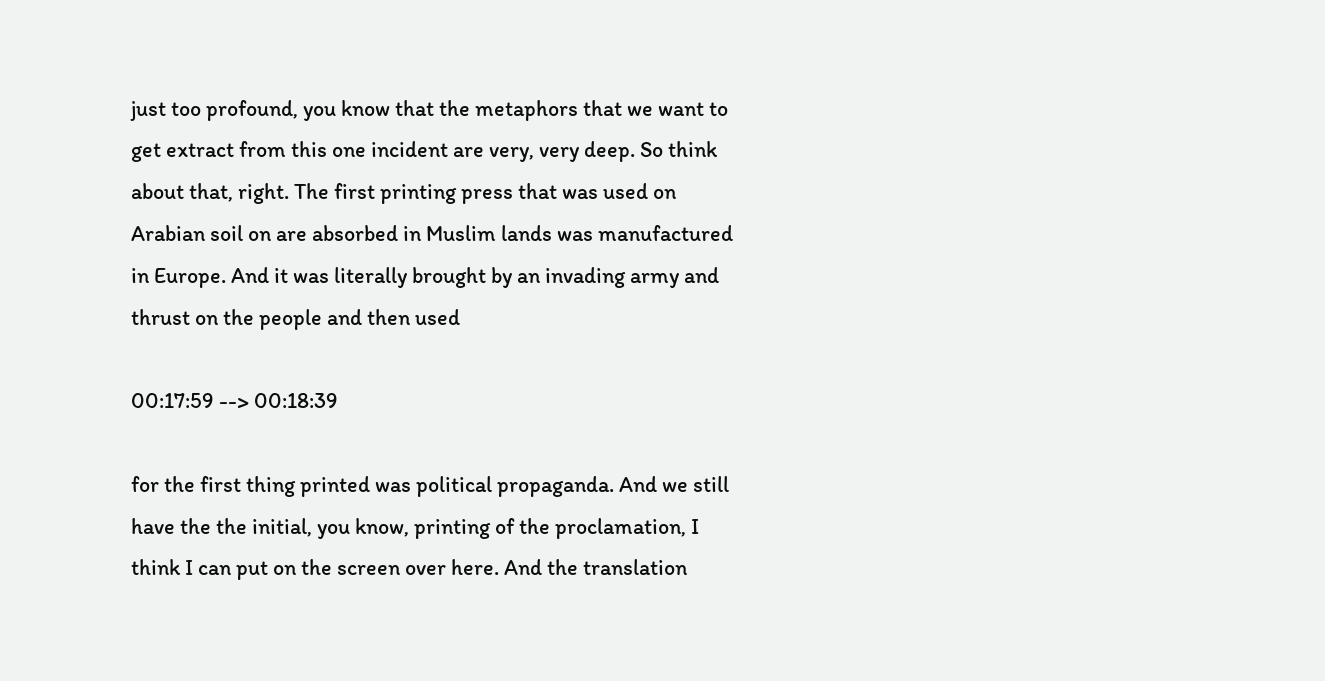just too profound, you know that the metaphors that we want to get extract from this one incident are very, very deep. So think about that, right. The first printing press that was used on Arabian soil on are absorbed in Muslim lands was manufactured in Europe. And it was literally brought by an invading army and thrust on the people and then used

00:17:59 --> 00:18:39

for the first thing printed was political propaganda. And we still have the the initial, you know, printing of the proclamation, I think I can put on the screen over here. And the translation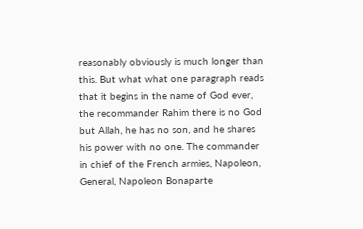reasonably obviously is much longer than this. But what what one paragraph reads that it begins in the name of God ever, the recommander Rahim there is no God but Allah, he has no son, and he shares his power with no one. The commander in chief of the French armies, Napoleon, General, Napoleon Bonaparte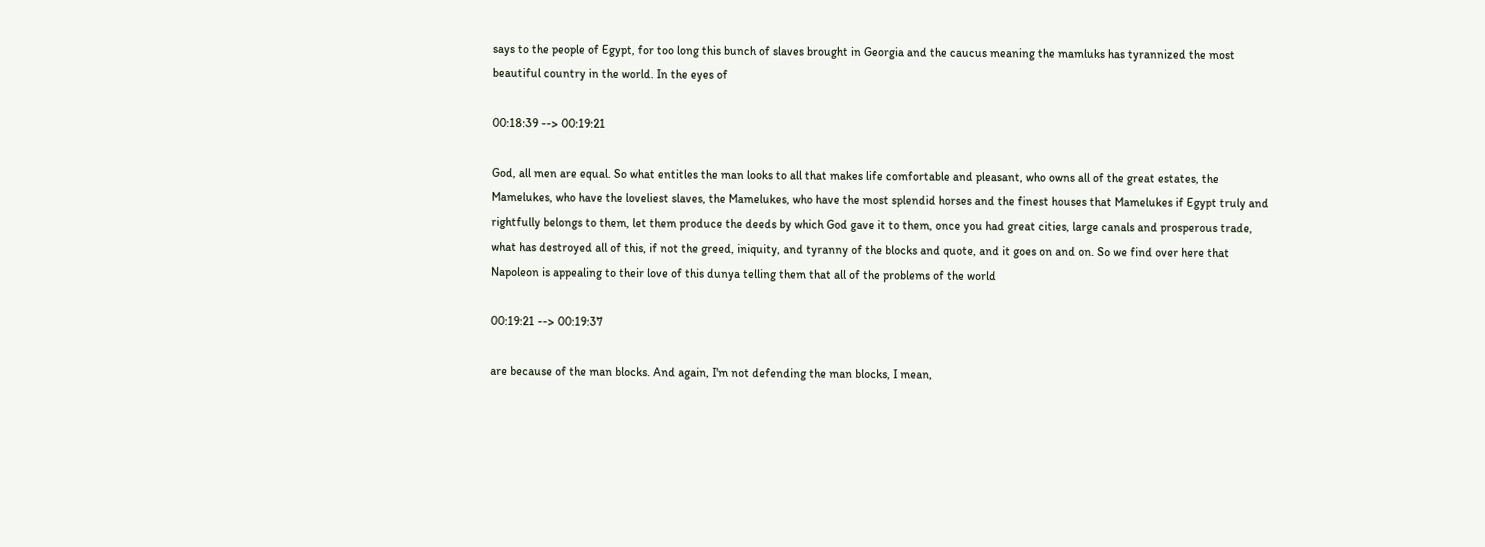says to the people of Egypt, for too long this bunch of slaves brought in Georgia and the caucus meaning the mamluks has tyrannized the most beautiful country in the world. In the eyes of

00:18:39 --> 00:19:21

God, all men are equal. So what entitles the man looks to all that makes life comfortable and pleasant, who owns all of the great estates, the Mamelukes, who have the loveliest slaves, the Mamelukes, who have the most splendid horses and the finest houses that Mamelukes if Egypt truly and rightfully belongs to them, let them produce the deeds by which God gave it to them, once you had great cities, large canals and prosperous trade, what has destroyed all of this, if not the greed, iniquity, and tyranny of the blocks and quote, and it goes on and on. So we find over here that Napoleon is appealing to their love of this dunya telling them that all of the problems of the world

00:19:21 --> 00:19:37

are because of the man blocks. And again, I'm not defending the man blocks, I mean,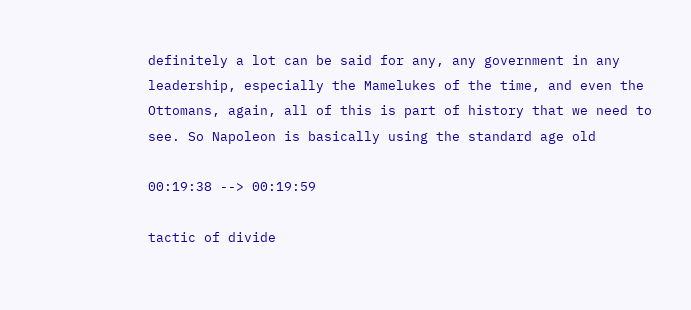definitely a lot can be said for any, any government in any leadership, especially the Mamelukes of the time, and even the Ottomans, again, all of this is part of history that we need to see. So Napoleon is basically using the standard age old

00:19:38 --> 00:19:59

tactic of divide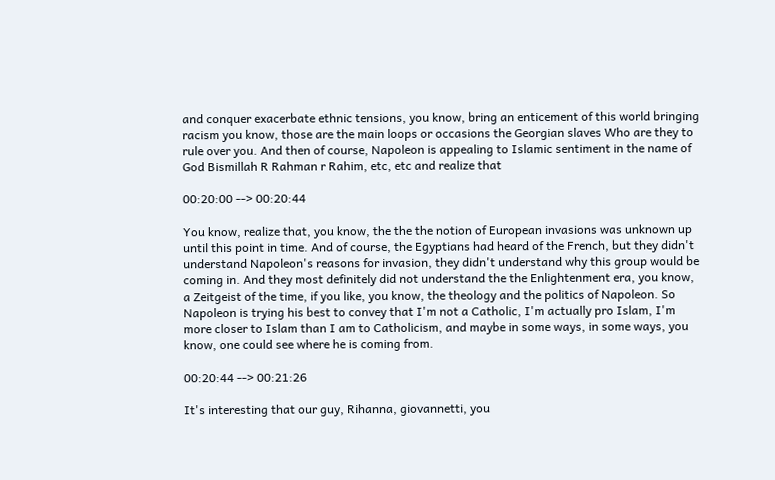and conquer exacerbate ethnic tensions, you know, bring an enticement of this world bringing racism you know, those are the main loops or occasions the Georgian slaves Who are they to rule over you. And then of course, Napoleon is appealing to Islamic sentiment in the name of God Bismillah R Rahman r Rahim, etc, etc and realize that

00:20:00 --> 00:20:44

You know, realize that, you know, the the the notion of European invasions was unknown up until this point in time. And of course, the Egyptians had heard of the French, but they didn't understand Napoleon's reasons for invasion, they didn't understand why this group would be coming in. And they most definitely did not understand the the Enlightenment era, you know, a Zeitgeist of the time, if you like, you know, the theology and the politics of Napoleon. So Napoleon is trying his best to convey that I'm not a Catholic, I'm actually pro Islam, I'm more closer to Islam than I am to Catholicism, and maybe in some ways, in some ways, you know, one could see where he is coming from.

00:20:44 --> 00:21:26

It's interesting that our guy, Rihanna, giovannetti, you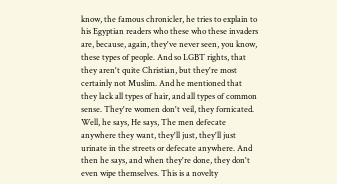know, the famous chronicler, he tries to explain to his Egyptian readers who these who these invaders are, because, again, they've never seen, you know, these types of people. And so LGBT rights, that they aren't quite Christian, but they're most certainly not Muslim. And he mentioned that they lack all types of hair, and all types of common sense. They're women don't veil, they fornicated. Well, he says, He says, The men defecate anywhere they want, they'll just, they'll just urinate in the streets or defecate anywhere. And then he says, and when they're done, they don't even wipe themselves. This is a novelty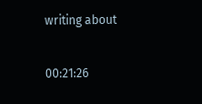writing about

00:21:26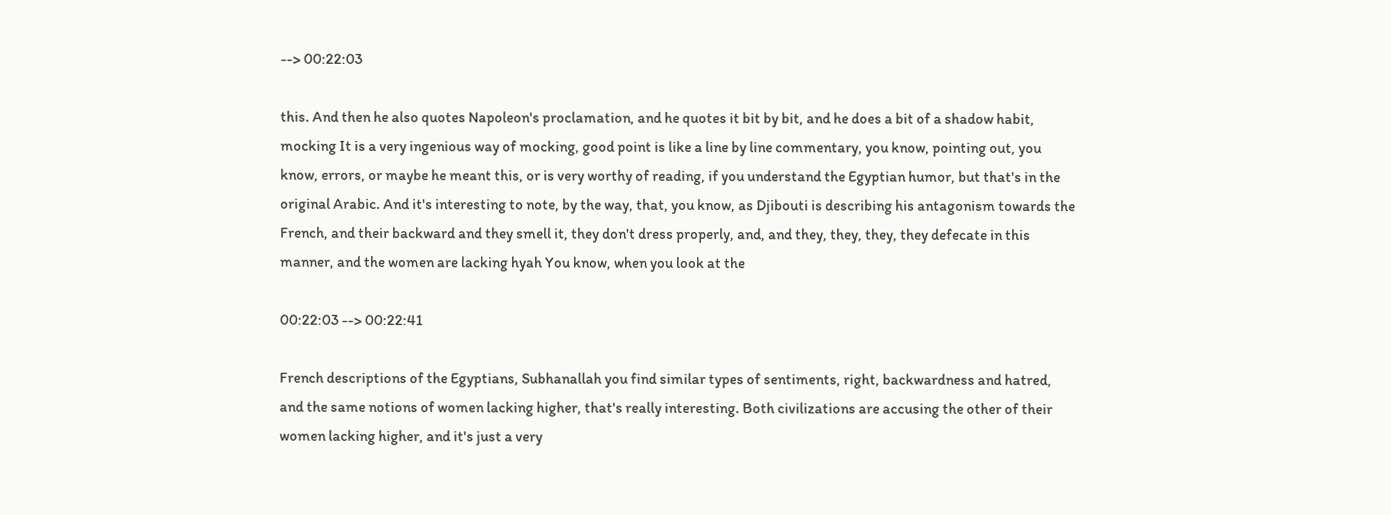--> 00:22:03

this. And then he also quotes Napoleon's proclamation, and he quotes it bit by bit, and he does a bit of a shadow habit, mocking It is a very ingenious way of mocking, good point is like a line by line commentary, you know, pointing out, you know, errors, or maybe he meant this, or is very worthy of reading, if you understand the Egyptian humor, but that's in the original Arabic. And it's interesting to note, by the way, that, you know, as Djibouti is describing his antagonism towards the French, and their backward and they smell it, they don't dress properly, and, and they, they, they, they defecate in this manner, and the women are lacking hyah You know, when you look at the

00:22:03 --> 00:22:41

French descriptions of the Egyptians, Subhanallah you find similar types of sentiments, right, backwardness and hatred, and the same notions of women lacking higher, that's really interesting. Both civilizations are accusing the other of their women lacking higher, and it's just a very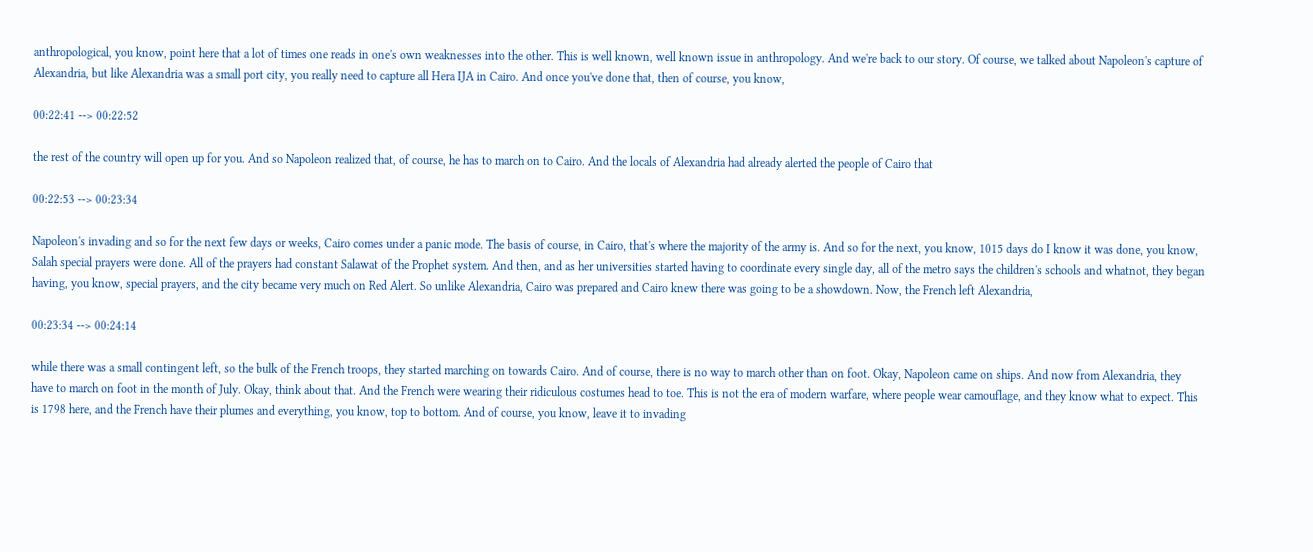anthropological, you know, point here that a lot of times one reads in one's own weaknesses into the other. This is well known, well known issue in anthropology. And we're back to our story. Of course, we talked about Napoleon's capture of Alexandria, but like Alexandria was a small port city, you really need to capture all Hera IJA in Cairo. And once you've done that, then of course, you know,

00:22:41 --> 00:22:52

the rest of the country will open up for you. And so Napoleon realized that, of course, he has to march on to Cairo. And the locals of Alexandria had already alerted the people of Cairo that

00:22:53 --> 00:23:34

Napoleon's invading and so for the next few days or weeks, Cairo comes under a panic mode. The basis of course, in Cairo, that's where the majority of the army is. And so for the next, you know, 1015 days do I know it was done, you know, Salah special prayers were done. All of the prayers had constant Salawat of the Prophet system. And then, and as her universities started having to coordinate every single day, all of the metro says the children's schools and whatnot, they began having, you know, special prayers, and the city became very much on Red Alert. So unlike Alexandria, Cairo was prepared and Cairo knew there was going to be a showdown. Now, the French left Alexandria,

00:23:34 --> 00:24:14

while there was a small contingent left, so the bulk of the French troops, they started marching on towards Cairo. And of course, there is no way to march other than on foot. Okay, Napoleon came on ships. And now from Alexandria, they have to march on foot in the month of July. Okay, think about that. And the French were wearing their ridiculous costumes head to toe. This is not the era of modern warfare, where people wear camouflage, and they know what to expect. This is 1798 here, and the French have their plumes and everything, you know, top to bottom. And of course, you know, leave it to invading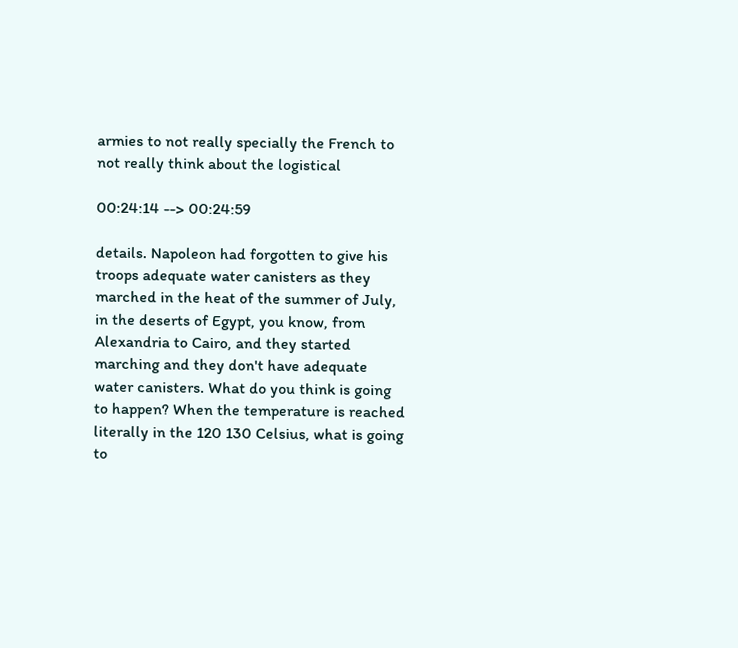armies to not really specially the French to not really think about the logistical

00:24:14 --> 00:24:59

details. Napoleon had forgotten to give his troops adequate water canisters as they marched in the heat of the summer of July, in the deserts of Egypt, you know, from Alexandria to Cairo, and they started marching and they don't have adequate water canisters. What do you think is going to happen? When the temperature is reached literally in the 120 130 Celsius, what is going to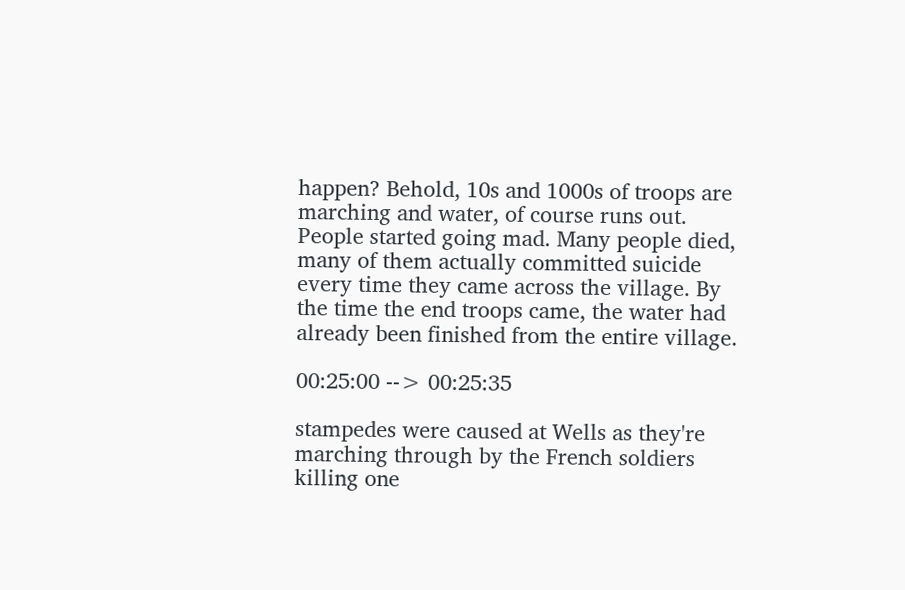happen? Behold, 10s and 1000s of troops are marching and water, of course runs out. People started going mad. Many people died, many of them actually committed suicide every time they came across the village. By the time the end troops came, the water had already been finished from the entire village.

00:25:00 --> 00:25:35

stampedes were caused at Wells as they're marching through by the French soldiers killing one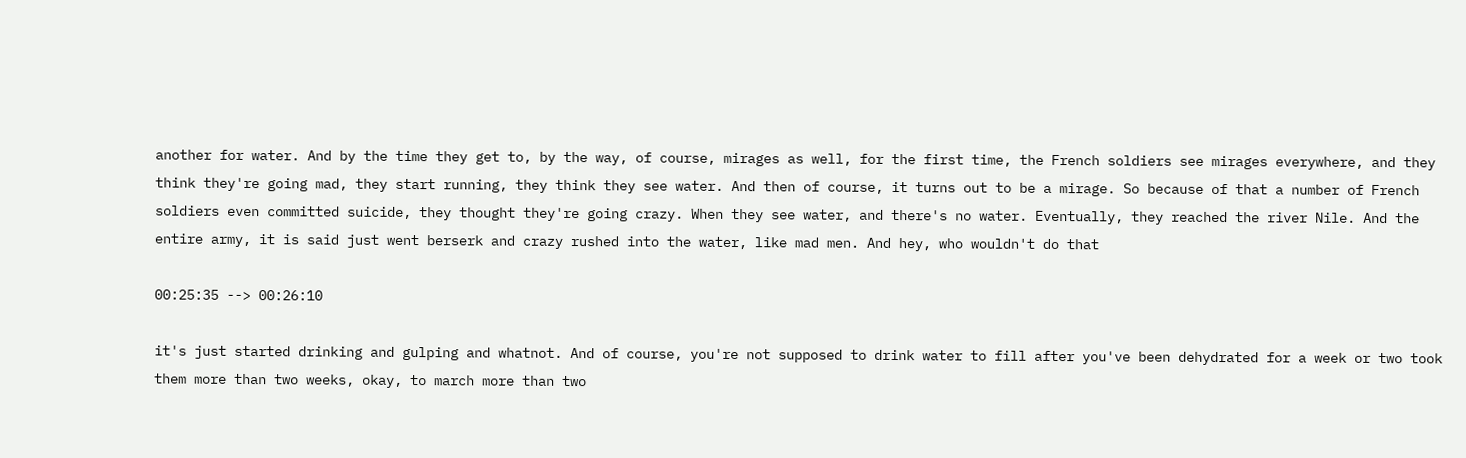another for water. And by the time they get to, by the way, of course, mirages as well, for the first time, the French soldiers see mirages everywhere, and they think they're going mad, they start running, they think they see water. And then of course, it turns out to be a mirage. So because of that a number of French soldiers even committed suicide, they thought they're going crazy. When they see water, and there's no water. Eventually, they reached the river Nile. And the entire army, it is said just went berserk and crazy rushed into the water, like mad men. And hey, who wouldn't do that

00:25:35 --> 00:26:10

it's just started drinking and gulping and whatnot. And of course, you're not supposed to drink water to fill after you've been dehydrated for a week or two took them more than two weeks, okay, to march more than two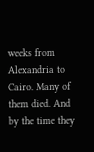weeks from Alexandria to Cairo. Many of them died. And by the time they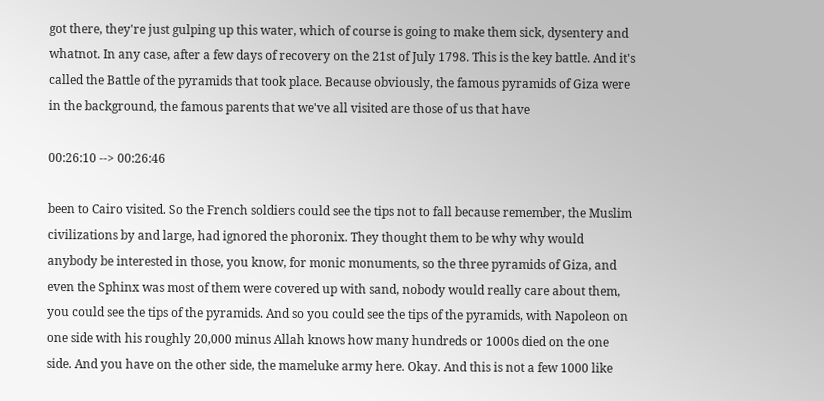got there, they're just gulping up this water, which of course is going to make them sick, dysentery and whatnot. In any case, after a few days of recovery on the 21st of July 1798. This is the key battle. And it's called the Battle of the pyramids that took place. Because obviously, the famous pyramids of Giza were in the background, the famous parents that we've all visited are those of us that have

00:26:10 --> 00:26:46

been to Cairo visited. So the French soldiers could see the tips not to fall because remember, the Muslim civilizations by and large, had ignored the phoronix. They thought them to be why why would anybody be interested in those, you know, for monic monuments, so the three pyramids of Giza, and even the Sphinx was most of them were covered up with sand, nobody would really care about them, you could see the tips of the pyramids. And so you could see the tips of the pyramids, with Napoleon on one side with his roughly 20,000 minus Allah knows how many hundreds or 1000s died on the one side. And you have on the other side, the mameluke army here. Okay. And this is not a few 1000 like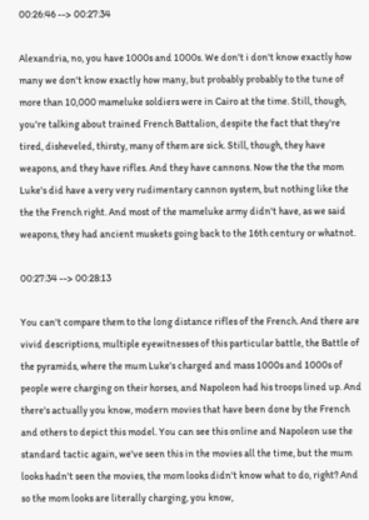00:26:46 --> 00:27:34

Alexandria, no, you have 1000s and 1000s. We don't i don't know exactly how many we don't know exactly how many, but probably probably to the tune of more than 10,000 mameluke soldiers were in Cairo at the time. Still, though, you're talking about trained French Battalion, despite the fact that they're tired, disheveled, thirsty, many of them are sick. Still, though, they have weapons, and they have rifles. And they have cannons. Now the the the mom Luke's did have a very very rudimentary cannon system, but nothing like the the the French right. And most of the mameluke army didn't have, as we said weapons, they had ancient muskets going back to the 16th century or whatnot.

00:27:34 --> 00:28:13

You can't compare them to the long distance rifles of the French. And there are vivid descriptions, multiple eyewitnesses of this particular battle, the Battle of the pyramids, where the mum Luke's charged and mass 1000s and 1000s of people were charging on their horses, and Napoleon had his troops lined up. And there's actually you know, modern movies that have been done by the French and others to depict this model. You can see this online and Napoleon use the standard tactic again, we've seen this in the movies all the time, but the mum looks hadn't seen the movies, the mom looks didn't know what to do, right? And so the mom looks are literally charging, you know,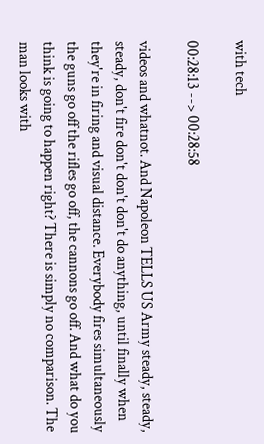with tech

00:28:13 --> 00:28:58

videos and whatnot. And Napoleon TELLS US Army steady, steady, steady, don't fire don't don't don't do anything, until finally when they're in firing and visual distance. Everybody fires simultaneously the guns go off the rifles go off, the cannons go off. And what do you think is going to happen right? There is simply no comparison. The man looks with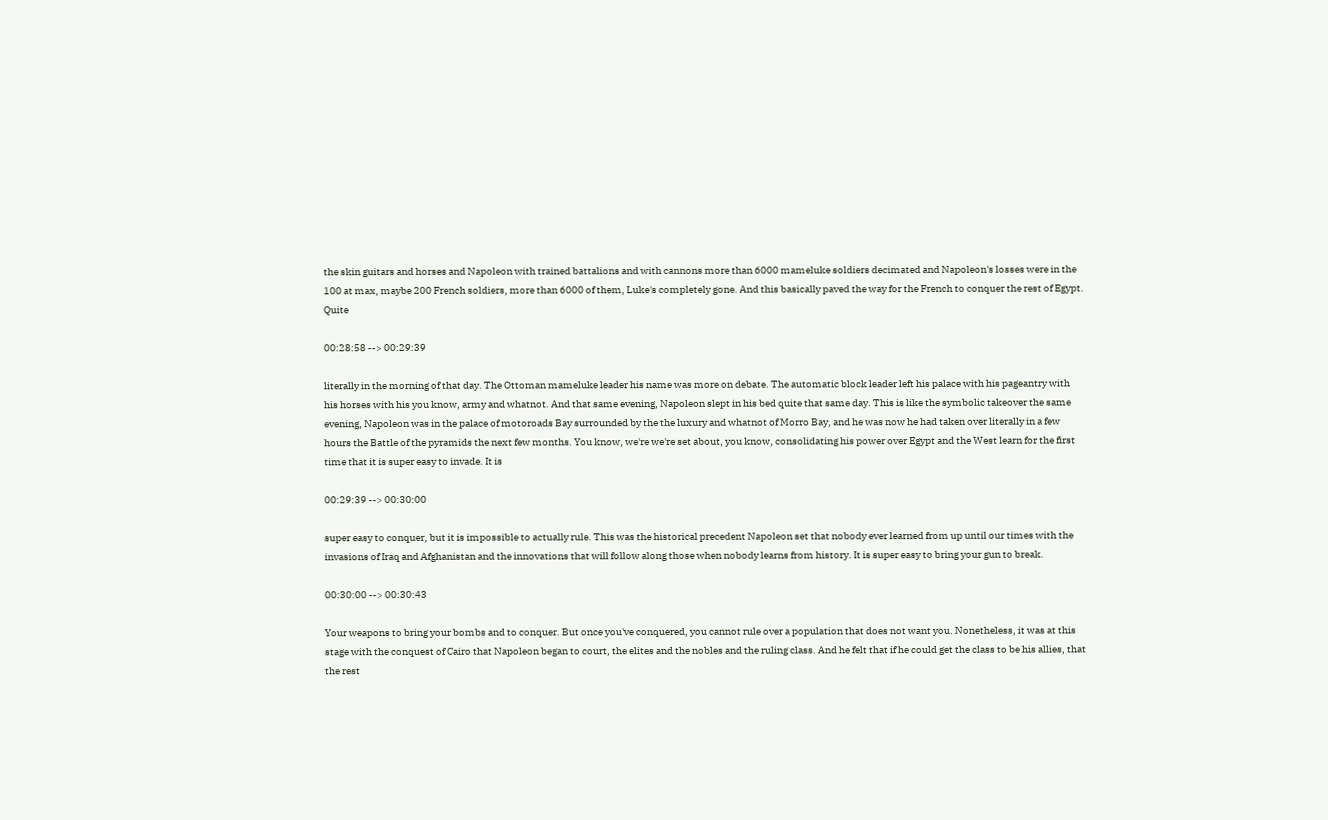the skin guitars and horses and Napoleon with trained battalions and with cannons more than 6000 mameluke soldiers decimated and Napoleon's losses were in the 100 at max, maybe 200 French soldiers, more than 6000 of them, Luke's completely gone. And this basically paved the way for the French to conquer the rest of Egypt. Quite

00:28:58 --> 00:29:39

literally in the morning of that day. The Ottoman mameluke leader his name was more on debate. The automatic block leader left his palace with his pageantry with his horses with his you know, army and whatnot. And that same evening, Napoleon slept in his bed quite that same day. This is like the symbolic takeover the same evening, Napoleon was in the palace of motoroads Bay surrounded by the the luxury and whatnot of Morro Bay, and he was now he had taken over literally in a few hours the Battle of the pyramids the next few months. You know, we're we're set about, you know, consolidating his power over Egypt and the West learn for the first time that it is super easy to invade. It is

00:29:39 --> 00:30:00

super easy to conquer, but it is impossible to actually rule. This was the historical precedent Napoleon set that nobody ever learned from up until our times with the invasions of Iraq and Afghanistan and the innovations that will follow along those when nobody learns from history. It is super easy to bring your gun to break.

00:30:00 --> 00:30:43

Your weapons to bring your bombs and to conquer. But once you've conquered, you cannot rule over a population that does not want you. Nonetheless, it was at this stage with the conquest of Cairo that Napoleon began to court, the elites and the nobles and the ruling class. And he felt that if he could get the class to be his allies, that the rest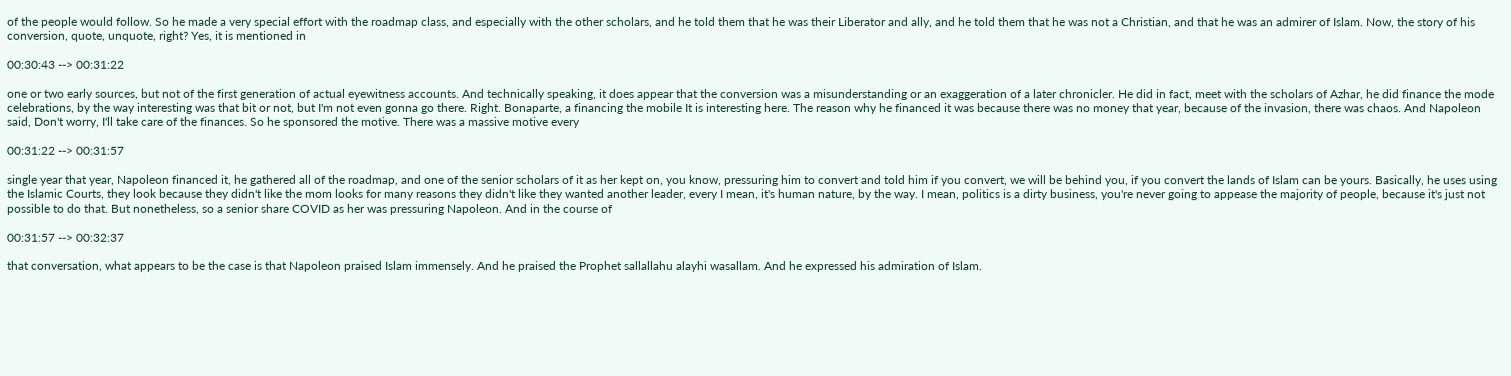of the people would follow. So he made a very special effort with the roadmap class, and especially with the other scholars, and he told them that he was their Liberator and ally, and he told them that he was not a Christian, and that he was an admirer of Islam. Now, the story of his conversion, quote, unquote, right? Yes, it is mentioned in

00:30:43 --> 00:31:22

one or two early sources, but not of the first generation of actual eyewitness accounts. And technically speaking, it does appear that the conversion was a misunderstanding or an exaggeration of a later chronicler. He did in fact, meet with the scholars of Azhar, he did finance the mode celebrations, by the way interesting was that bit or not, but I'm not even gonna go there. Right. Bonaparte, a financing the mobile It is interesting here. The reason why he financed it was because there was no money that year, because of the invasion, there was chaos. And Napoleon said, Don't worry, I'll take care of the finances. So he sponsored the motive. There was a massive motive every

00:31:22 --> 00:31:57

single year that year, Napoleon financed it, he gathered all of the roadmap, and one of the senior scholars of it as her kept on, you know, pressuring him to convert and told him if you convert, we will be behind you, if you convert the lands of Islam can be yours. Basically, he uses using the Islamic Courts, they look because they didn't like the mom looks for many reasons they didn't like they wanted another leader, every I mean, it's human nature, by the way. I mean, politics is a dirty business, you're never going to appease the majority of people, because it's just not possible to do that. But nonetheless, so a senior share COVID as her was pressuring Napoleon. And in the course of

00:31:57 --> 00:32:37

that conversation, what appears to be the case is that Napoleon praised Islam immensely. And he praised the Prophet sallallahu alayhi wasallam. And he expressed his admiration of Islam.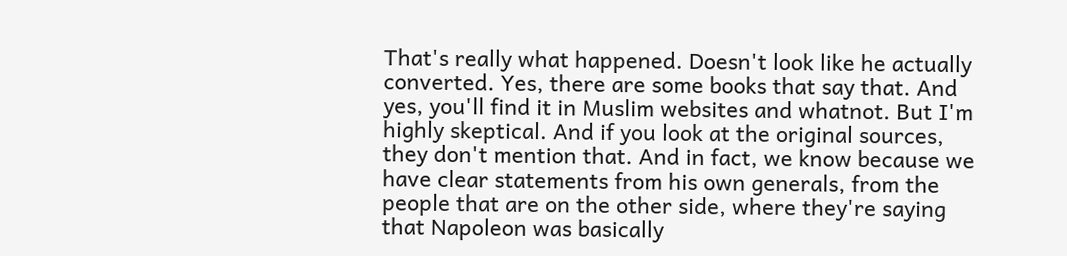That's really what happened. Doesn't look like he actually converted. Yes, there are some books that say that. And yes, you'll find it in Muslim websites and whatnot. But I'm highly skeptical. And if you look at the original sources, they don't mention that. And in fact, we know because we have clear statements from his own generals, from the people that are on the other side, where they're saying that Napoleon was basically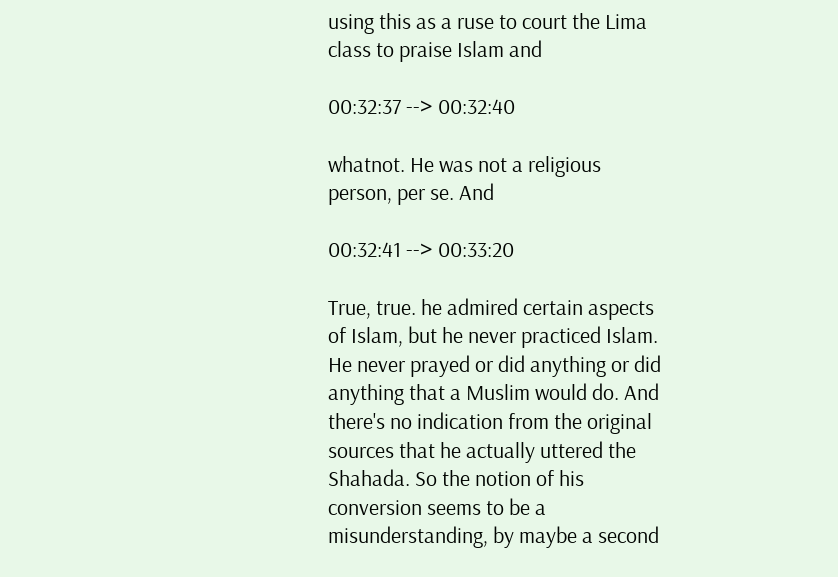using this as a ruse to court the Lima class to praise Islam and

00:32:37 --> 00:32:40

whatnot. He was not a religious person, per se. And

00:32:41 --> 00:33:20

True, true. he admired certain aspects of Islam, but he never practiced Islam. He never prayed or did anything or did anything that a Muslim would do. And there's no indication from the original sources that he actually uttered the Shahada. So the notion of his conversion seems to be a misunderstanding, by maybe a second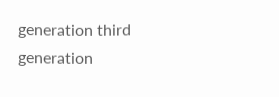generation third generation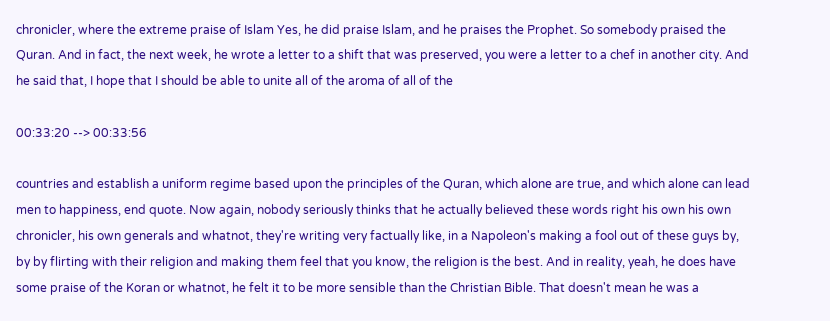chronicler, where the extreme praise of Islam Yes, he did praise Islam, and he praises the Prophet. So somebody praised the Quran. And in fact, the next week, he wrote a letter to a shift that was preserved, you were a letter to a chef in another city. And he said that, I hope that I should be able to unite all of the aroma of all of the

00:33:20 --> 00:33:56

countries and establish a uniform regime based upon the principles of the Quran, which alone are true, and which alone can lead men to happiness, end quote. Now again, nobody seriously thinks that he actually believed these words right his own his own chronicler, his own generals and whatnot, they're writing very factually like, in a Napoleon's making a fool out of these guys by, by by flirting with their religion and making them feel that you know, the religion is the best. And in reality, yeah, he does have some praise of the Koran or whatnot, he felt it to be more sensible than the Christian Bible. That doesn't mean he was a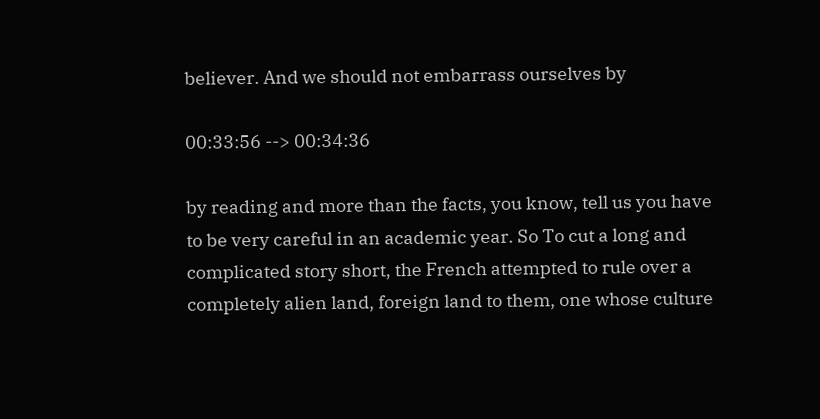believer. And we should not embarrass ourselves by

00:33:56 --> 00:34:36

by reading and more than the facts, you know, tell us you have to be very careful in an academic year. So To cut a long and complicated story short, the French attempted to rule over a completely alien land, foreign land to them, one whose culture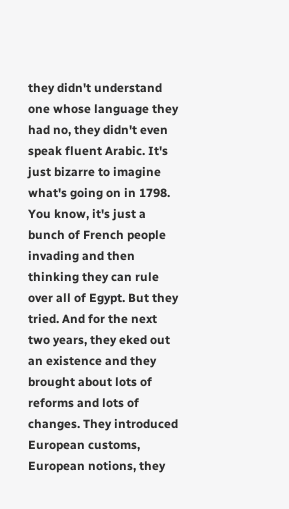they didn't understand one whose language they had no, they didn't even speak fluent Arabic. It's just bizarre to imagine what's going on in 1798. You know, it's just a bunch of French people invading and then thinking they can rule over all of Egypt. But they tried. And for the next two years, they eked out an existence and they brought about lots of reforms and lots of changes. They introduced European customs, European notions, they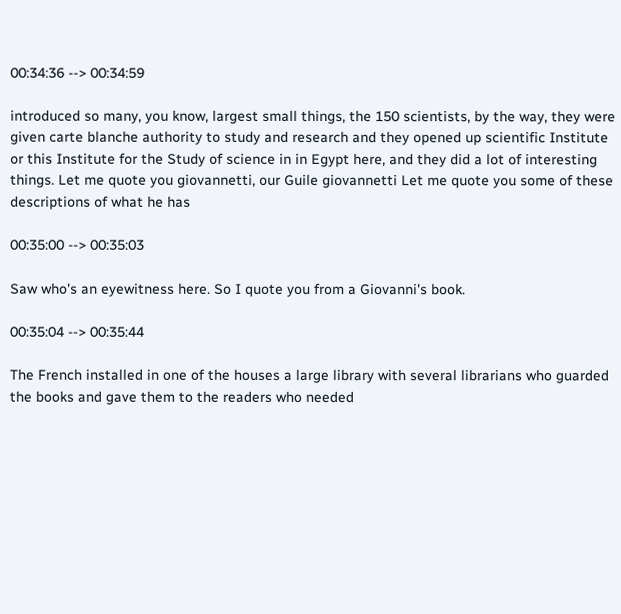00:34:36 --> 00:34:59

introduced so many, you know, largest small things, the 150 scientists, by the way, they were given carte blanche authority to study and research and they opened up scientific Institute or this Institute for the Study of science in in Egypt here, and they did a lot of interesting things. Let me quote you giovannetti, our Guile giovannetti Let me quote you some of these descriptions of what he has

00:35:00 --> 00:35:03

Saw who's an eyewitness here. So I quote you from a Giovanni's book.

00:35:04 --> 00:35:44

The French installed in one of the houses a large library with several librarians who guarded the books and gave them to the readers who needed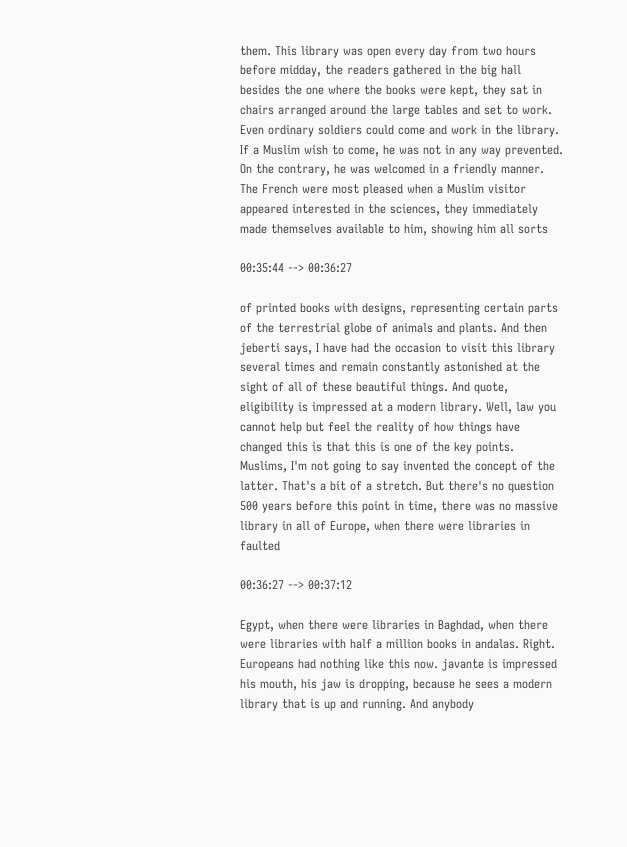them. This library was open every day from two hours before midday, the readers gathered in the big hall besides the one where the books were kept, they sat in chairs arranged around the large tables and set to work. Even ordinary soldiers could come and work in the library. If a Muslim wish to come, he was not in any way prevented. On the contrary, he was welcomed in a friendly manner. The French were most pleased when a Muslim visitor appeared interested in the sciences, they immediately made themselves available to him, showing him all sorts

00:35:44 --> 00:36:27

of printed books with designs, representing certain parts of the terrestrial globe of animals and plants. And then jeberti says, I have had the occasion to visit this library several times and remain constantly astonished at the sight of all of these beautiful things. And quote, eligibility is impressed at a modern library. Well, law you cannot help but feel the reality of how things have changed this is that this is one of the key points. Muslims, I'm not going to say invented the concept of the latter. That's a bit of a stretch. But there's no question 500 years before this point in time, there was no massive library in all of Europe, when there were libraries in faulted

00:36:27 --> 00:37:12

Egypt, when there were libraries in Baghdad, when there were libraries with half a million books in andalas. Right. Europeans had nothing like this now. javante is impressed his mouth, his jaw is dropping, because he sees a modern library that is up and running. And anybody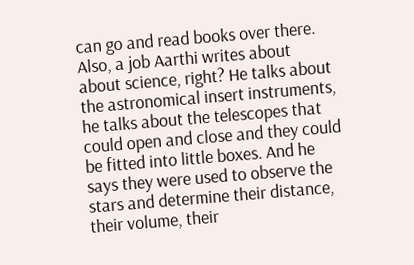can go and read books over there. Also, a job Aarthi writes about about science, right? He talks about the astronomical insert instruments, he talks about the telescopes that could open and close and they could be fitted into little boxes. And he says they were used to observe the stars and determine their distance, their volume, their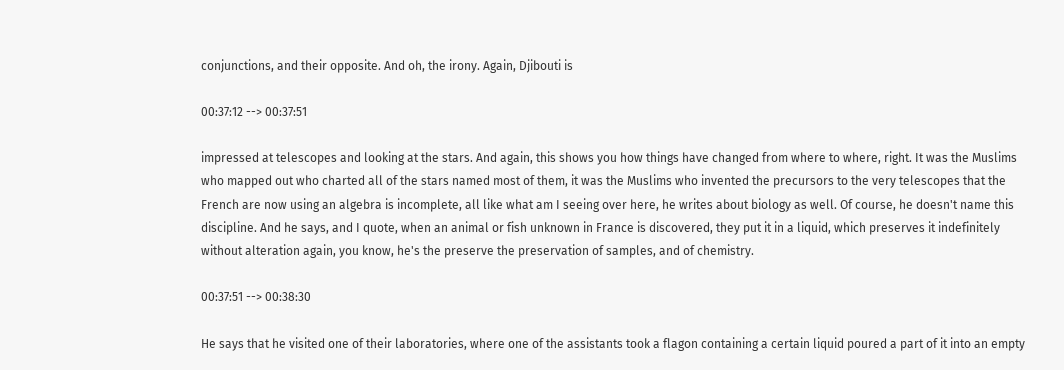conjunctions, and their opposite. And oh, the irony. Again, Djibouti is

00:37:12 --> 00:37:51

impressed at telescopes and looking at the stars. And again, this shows you how things have changed from where to where, right. It was the Muslims who mapped out who charted all of the stars named most of them, it was the Muslims who invented the precursors to the very telescopes that the French are now using an algebra is incomplete, all like what am I seeing over here, he writes about biology as well. Of course, he doesn't name this discipline. And he says, and I quote, when an animal or fish unknown in France is discovered, they put it in a liquid, which preserves it indefinitely without alteration again, you know, he's the preserve the preservation of samples, and of chemistry.

00:37:51 --> 00:38:30

He says that he visited one of their laboratories, where one of the assistants took a flagon containing a certain liquid poured a part of it into an empty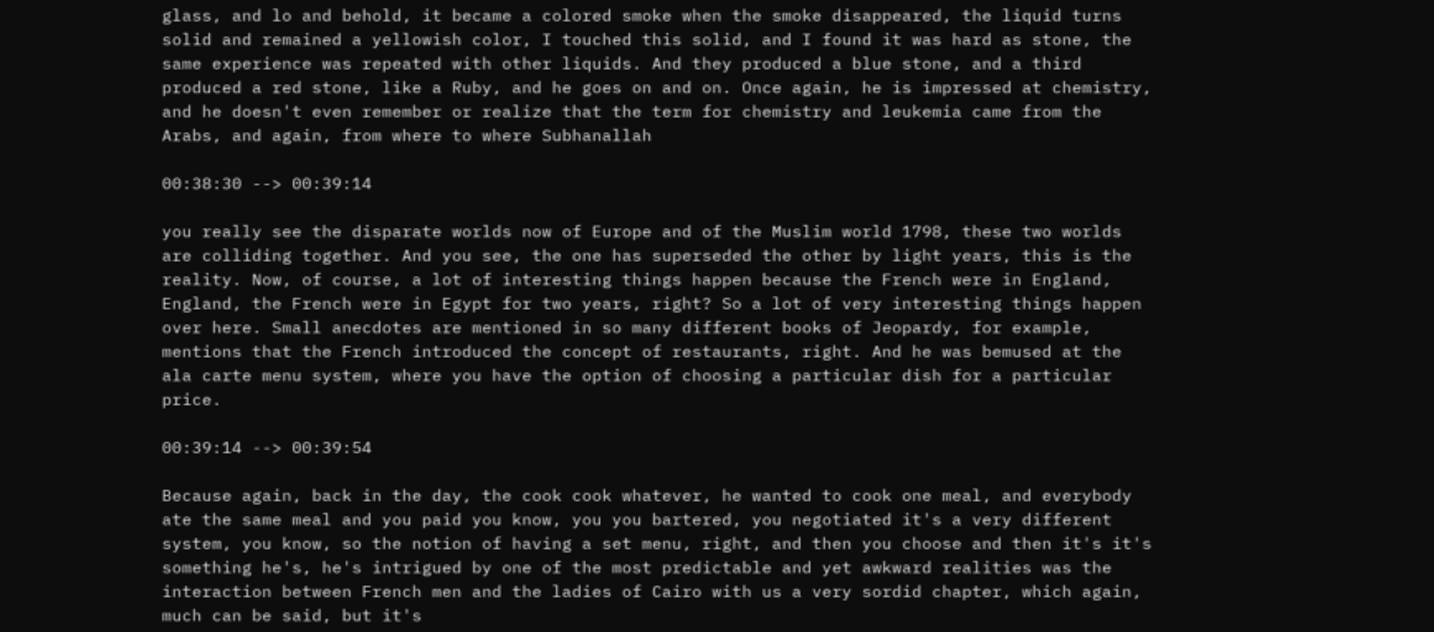glass, and lo and behold, it became a colored smoke when the smoke disappeared, the liquid turns solid and remained a yellowish color, I touched this solid, and I found it was hard as stone, the same experience was repeated with other liquids. And they produced a blue stone, and a third produced a red stone, like a Ruby, and he goes on and on. Once again, he is impressed at chemistry, and he doesn't even remember or realize that the term for chemistry and leukemia came from the Arabs, and again, from where to where Subhanallah

00:38:30 --> 00:39:14

you really see the disparate worlds now of Europe and of the Muslim world 1798, these two worlds are colliding together. And you see, the one has superseded the other by light years, this is the reality. Now, of course, a lot of interesting things happen because the French were in England, England, the French were in Egypt for two years, right? So a lot of very interesting things happen over here. Small anecdotes are mentioned in so many different books of Jeopardy, for example, mentions that the French introduced the concept of restaurants, right. And he was bemused at the ala carte menu system, where you have the option of choosing a particular dish for a particular price.

00:39:14 --> 00:39:54

Because again, back in the day, the cook cook whatever, he wanted to cook one meal, and everybody ate the same meal and you paid you know, you you bartered, you negotiated it's a very different system, you know, so the notion of having a set menu, right, and then you choose and then it's it's something he's, he's intrigued by one of the most predictable and yet awkward realities was the interaction between French men and the ladies of Cairo with us a very sordid chapter, which again, much can be said, but it's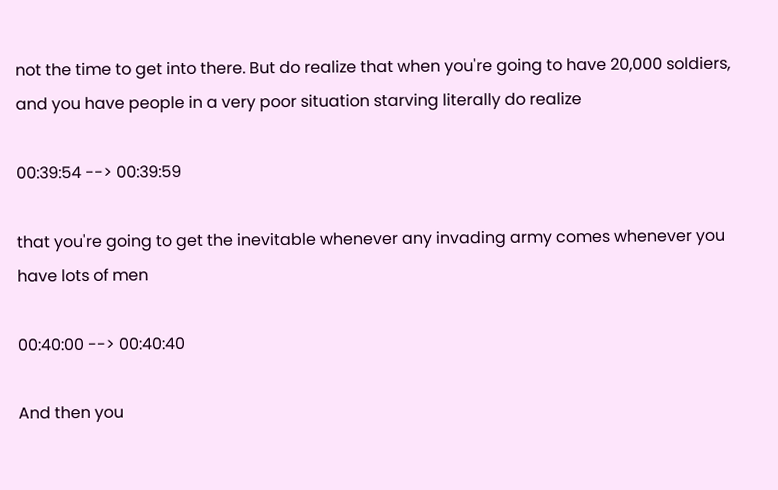not the time to get into there. But do realize that when you're going to have 20,000 soldiers, and you have people in a very poor situation starving literally do realize

00:39:54 --> 00:39:59

that you're going to get the inevitable whenever any invading army comes whenever you have lots of men

00:40:00 --> 00:40:40

And then you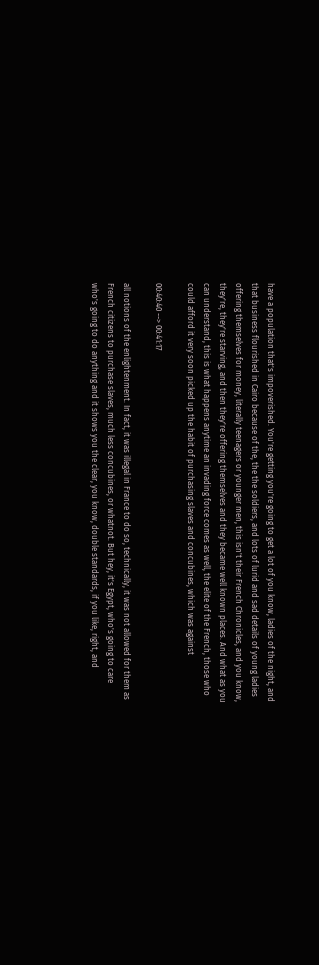have a population that's impoverished. You're getting you're going to get a lot of you know, ladies of the night, and that business flourished in Cairo because of the, the the soldiers, and lots of lurid and sad details of young ladies offering themselves for money, literally teenagers or younger men, this isn't their French Chronicles, and you know, they're, they're starving, and then they're offering themselves and they became well known places. And what as you can understand, this is what happens anytime an invading force comes as well, the elite of the French, those who could afford it very soon picked up the habit of purchasing slaves and concubines, which was against

00:40:40 --> 00:41:17

all notions of the enlightenment. In fact, it was illegal in France to do so, technically, it was not allowed for them as French citizens to purchase slaves, much less concubines, or whatnot. But hey, it's Egypt, who's going to care who's going to do anything and it shows you the clear, you know, double standards, if you like, right, and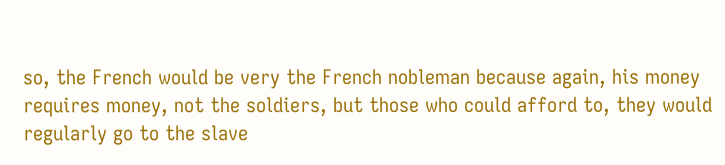so, the French would be very the French nobleman because again, his money requires money, not the soldiers, but those who could afford to, they would regularly go to the slave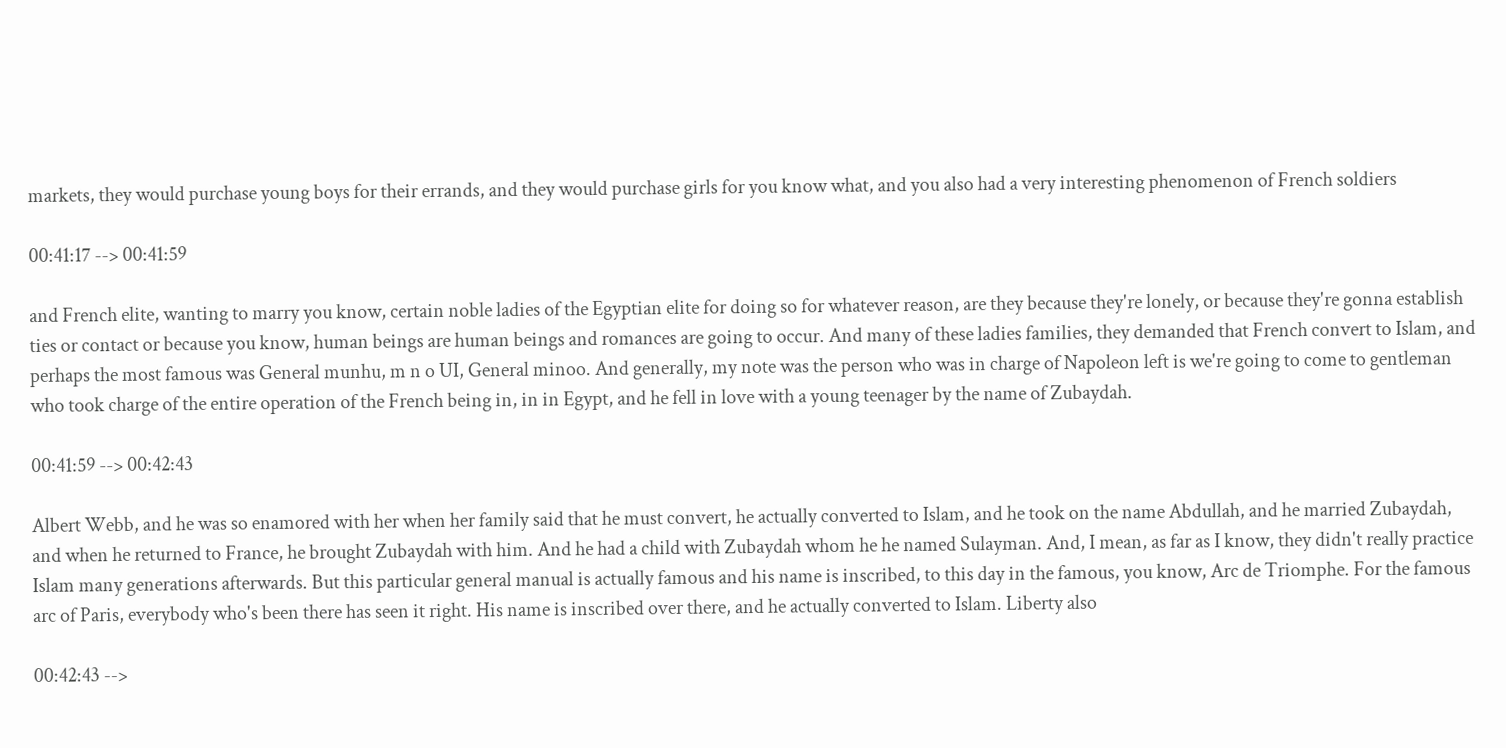markets, they would purchase young boys for their errands, and they would purchase girls for you know what, and you also had a very interesting phenomenon of French soldiers

00:41:17 --> 00:41:59

and French elite, wanting to marry you know, certain noble ladies of the Egyptian elite for doing so for whatever reason, are they because they're lonely, or because they're gonna establish ties or contact or because you know, human beings are human beings and romances are going to occur. And many of these ladies families, they demanded that French convert to Islam, and perhaps the most famous was General munhu, m n o UI, General minoo. And generally, my note was the person who was in charge of Napoleon left is we're going to come to gentleman who took charge of the entire operation of the French being in, in in Egypt, and he fell in love with a young teenager by the name of Zubaydah.

00:41:59 --> 00:42:43

Albert Webb, and he was so enamored with her when her family said that he must convert, he actually converted to Islam, and he took on the name Abdullah, and he married Zubaydah, and when he returned to France, he brought Zubaydah with him. And he had a child with Zubaydah whom he he named Sulayman. And, I mean, as far as I know, they didn't really practice Islam many generations afterwards. But this particular general manual is actually famous and his name is inscribed, to this day in the famous, you know, Arc de Triomphe. For the famous arc of Paris, everybody who's been there has seen it right. His name is inscribed over there, and he actually converted to Islam. Liberty also

00:42:43 -->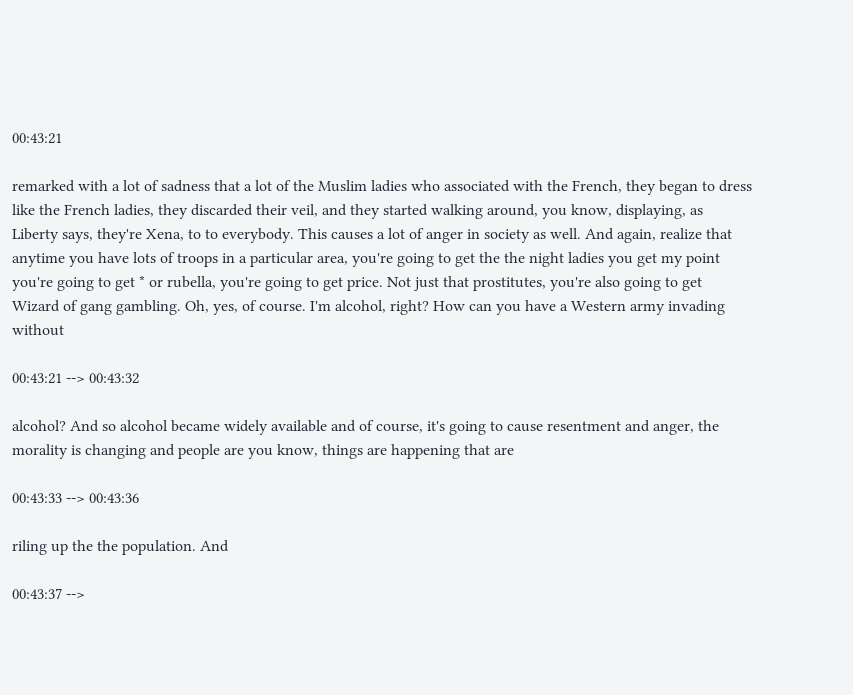00:43:21

remarked with a lot of sadness that a lot of the Muslim ladies who associated with the French, they began to dress like the French ladies, they discarded their veil, and they started walking around, you know, displaying, as Liberty says, they're Xena, to to everybody. This causes a lot of anger in society as well. And again, realize that anytime you have lots of troops in a particular area, you're going to get the the night ladies you get my point you're going to get * or rubella, you're going to get price. Not just that prostitutes, you're also going to get Wizard of gang gambling. Oh, yes, of course. I'm alcohol, right? How can you have a Western army invading without

00:43:21 --> 00:43:32

alcohol? And so alcohol became widely available and of course, it's going to cause resentment and anger, the morality is changing and people are you know, things are happening that are

00:43:33 --> 00:43:36

riling up the the population. And

00:43:37 -->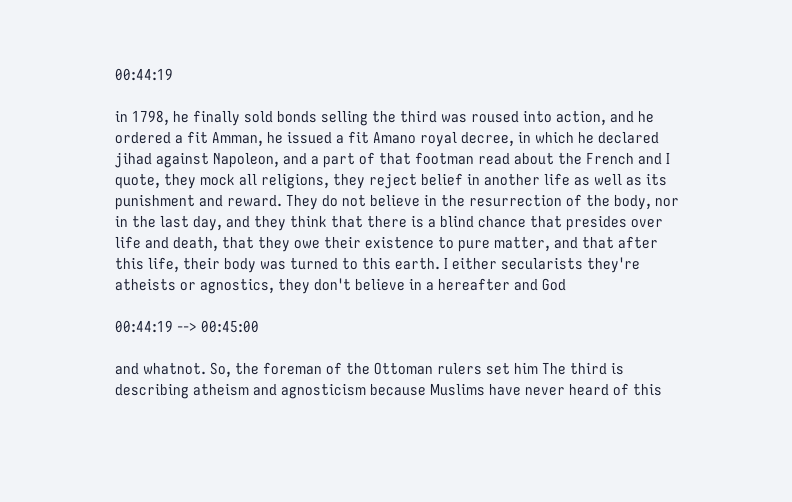00:44:19

in 1798, he finally sold bonds selling the third was roused into action, and he ordered a fit Amman, he issued a fit Amano royal decree, in which he declared jihad against Napoleon, and a part of that footman read about the French and I quote, they mock all religions, they reject belief in another life as well as its punishment and reward. They do not believe in the resurrection of the body, nor in the last day, and they think that there is a blind chance that presides over life and death, that they owe their existence to pure matter, and that after this life, their body was turned to this earth. I either secularists they're atheists or agnostics, they don't believe in a hereafter and God

00:44:19 --> 00:45:00

and whatnot. So, the foreman of the Ottoman rulers set him The third is describing atheism and agnosticism because Muslims have never heard of this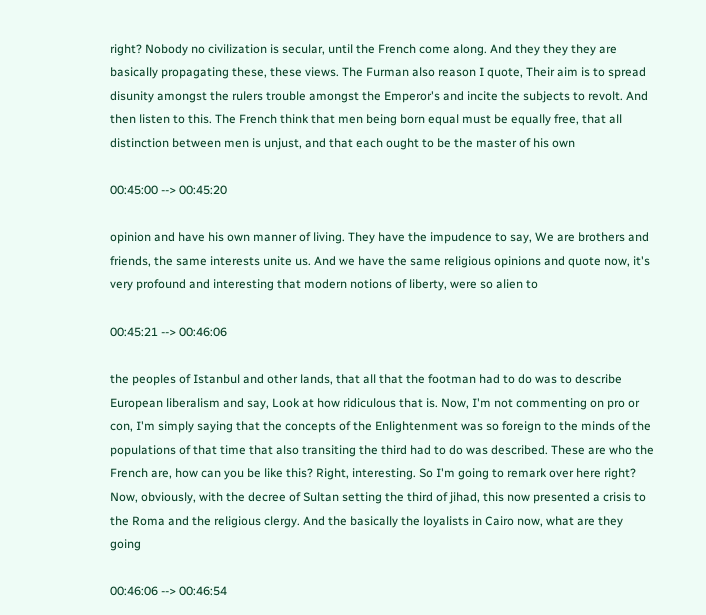right? Nobody no civilization is secular, until the French come along. And they they they are basically propagating these, these views. The Furman also reason I quote, Their aim is to spread disunity amongst the rulers trouble amongst the Emperor's and incite the subjects to revolt. And then listen to this. The French think that men being born equal must be equally free, that all distinction between men is unjust, and that each ought to be the master of his own

00:45:00 --> 00:45:20

opinion and have his own manner of living. They have the impudence to say, We are brothers and friends, the same interests unite us. And we have the same religious opinions and quote now, it's very profound and interesting that modern notions of liberty, were so alien to

00:45:21 --> 00:46:06

the peoples of Istanbul and other lands, that all that the footman had to do was to describe European liberalism and say, Look at how ridiculous that is. Now, I'm not commenting on pro or con, I'm simply saying that the concepts of the Enlightenment was so foreign to the minds of the populations of that time that also transiting the third had to do was described. These are who the French are, how can you be like this? Right, interesting. So I'm going to remark over here right? Now, obviously, with the decree of Sultan setting the third of jihad, this now presented a crisis to the Roma and the religious clergy. And the basically the loyalists in Cairo now, what are they going

00:46:06 --> 00:46:54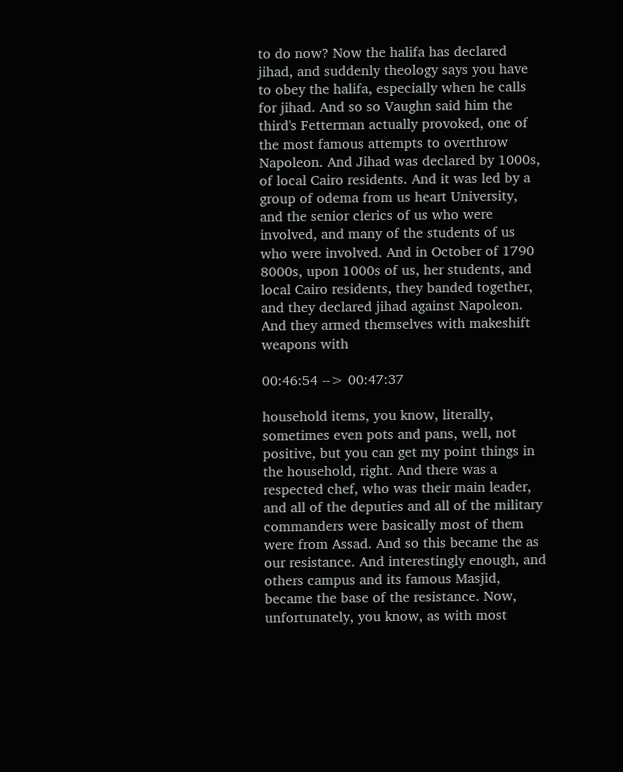to do now? Now the halifa has declared jihad, and suddenly theology says you have to obey the halifa, especially when he calls for jihad. And so so Vaughn said him the third's Fetterman actually provoked, one of the most famous attempts to overthrow Napoleon. And Jihad was declared by 1000s, of local Cairo residents. And it was led by a group of odema from us heart University, and the senior clerics of us who were involved, and many of the students of us who were involved. And in October of 1790 8000s, upon 1000s of us, her students, and local Cairo residents, they banded together, and they declared jihad against Napoleon. And they armed themselves with makeshift weapons with

00:46:54 --> 00:47:37

household items, you know, literally, sometimes even pots and pans, well, not positive, but you can get my point things in the household, right. And there was a respected chef, who was their main leader, and all of the deputies and all of the military commanders were basically most of them were from Assad. And so this became the as our resistance. And interestingly enough, and others campus and its famous Masjid, became the base of the resistance. Now, unfortunately, you know, as with most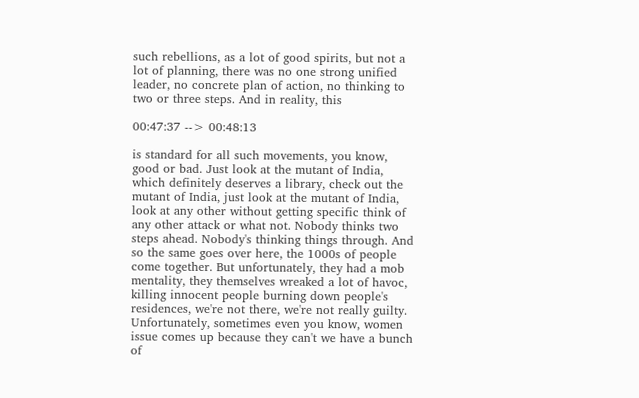such rebellions, as a lot of good spirits, but not a lot of planning, there was no one strong unified leader, no concrete plan of action, no thinking to two or three steps. And in reality, this

00:47:37 --> 00:48:13

is standard for all such movements, you know, good or bad. Just look at the mutant of India, which definitely deserves a library, check out the mutant of India, just look at the mutant of India, look at any other without getting specific think of any other attack or what not. Nobody thinks two steps ahead. Nobody's thinking things through. And so the same goes over here, the 1000s of people come together. But unfortunately, they had a mob mentality, they themselves wreaked a lot of havoc, killing innocent people burning down people's residences, we're not there, we're not really guilty. Unfortunately, sometimes even you know, women issue comes up because they can't we have a bunch of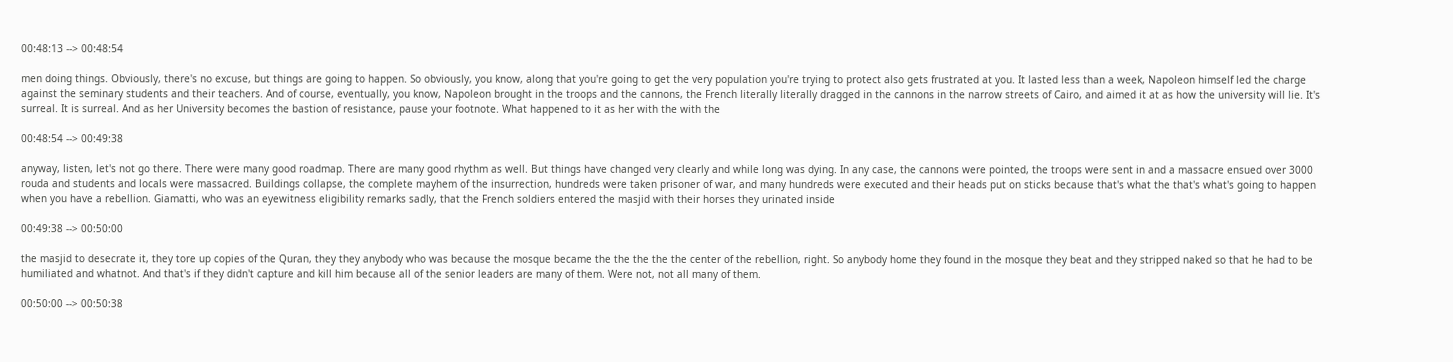00:48:13 --> 00:48:54

men doing things. Obviously, there's no excuse, but things are going to happen. So obviously, you know, along that you're going to get the very population you're trying to protect also gets frustrated at you. It lasted less than a week, Napoleon himself led the charge against the seminary students and their teachers. And of course, eventually, you know, Napoleon brought in the troops and the cannons, the French literally literally dragged in the cannons in the narrow streets of Cairo, and aimed it at as how the university will lie. It's surreal. It is surreal. And as her University becomes the bastion of resistance, pause your footnote. What happened to it as her with the with the

00:48:54 --> 00:49:38

anyway, listen, let's not go there. There were many good roadmap. There are many good rhythm as well. But things have changed very clearly and while long was dying. In any case, the cannons were pointed, the troops were sent in and a massacre ensued over 3000 rouda and students and locals were massacred. Buildings collapse, the complete mayhem of the insurrection, hundreds were taken prisoner of war, and many hundreds were executed and their heads put on sticks because that's what the that's what's going to happen when you have a rebellion. Giamatti, who was an eyewitness eligibility remarks sadly, that the French soldiers entered the masjid with their horses they urinated inside

00:49:38 --> 00:50:00

the masjid to desecrate it, they tore up copies of the Quran, they they anybody who was because the mosque became the the the the the center of the rebellion, right. So anybody home they found in the mosque they beat and they stripped naked so that he had to be humiliated and whatnot. And that's if they didn't capture and kill him because all of the senior leaders are many of them. Were not, not all many of them.

00:50:00 --> 00:50:38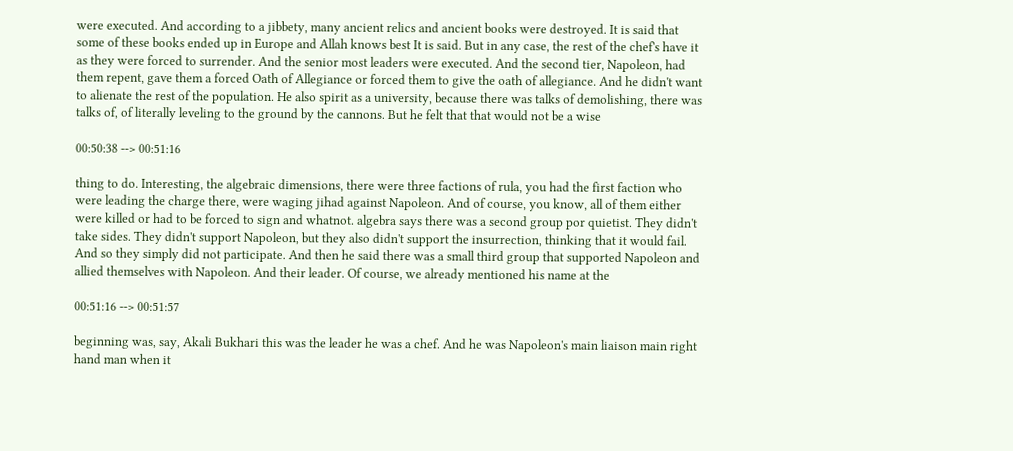were executed. And according to a jibbety, many ancient relics and ancient books were destroyed. It is said that some of these books ended up in Europe and Allah knows best It is said. But in any case, the rest of the chef's have it as they were forced to surrender. And the senior most leaders were executed. And the second tier, Napoleon, had them repent, gave them a forced Oath of Allegiance or forced them to give the oath of allegiance. And he didn't want to alienate the rest of the population. He also spirit as a university, because there was talks of demolishing, there was talks of, of literally leveling to the ground by the cannons. But he felt that that would not be a wise

00:50:38 --> 00:51:16

thing to do. Interesting, the algebraic dimensions, there were three factions of rula, you had the first faction who were leading the charge there, were waging jihad against Napoleon. And of course, you know, all of them either were killed or had to be forced to sign and whatnot. algebra says there was a second group por quietist. They didn't take sides. They didn't support Napoleon, but they also didn't support the insurrection, thinking that it would fail. And so they simply did not participate. And then he said there was a small third group that supported Napoleon and allied themselves with Napoleon. And their leader. Of course, we already mentioned his name at the

00:51:16 --> 00:51:57

beginning was, say, Akali Bukhari this was the leader he was a chef. And he was Napoleon's main liaison main right hand man when it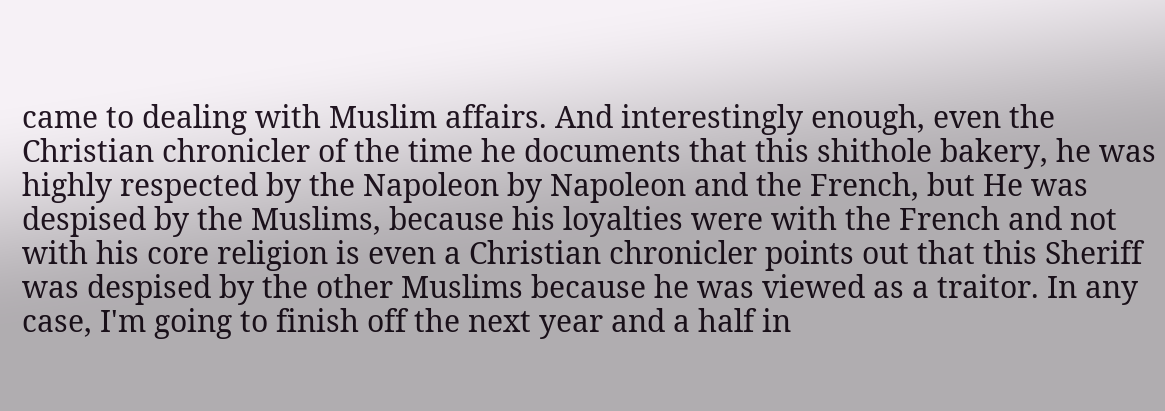came to dealing with Muslim affairs. And interestingly enough, even the Christian chronicler of the time he documents that this shithole bakery, he was highly respected by the Napoleon by Napoleon and the French, but He was despised by the Muslims, because his loyalties were with the French and not with his core religion is even a Christian chronicler points out that this Sheriff was despised by the other Muslims because he was viewed as a traitor. In any case, I'm going to finish off the next year and a half in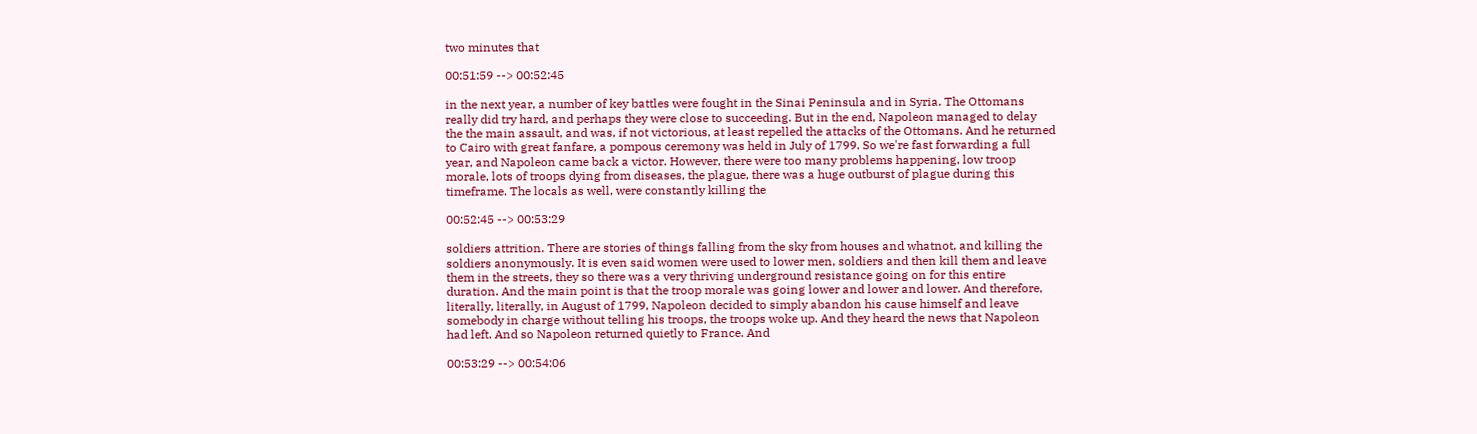two minutes that

00:51:59 --> 00:52:45

in the next year, a number of key battles were fought in the Sinai Peninsula and in Syria. The Ottomans really did try hard, and perhaps they were close to succeeding. But in the end, Napoleon managed to delay the the main assault, and was, if not victorious, at least repelled the attacks of the Ottomans. And he returned to Cairo with great fanfare, a pompous ceremony was held in July of 1799. So we're fast forwarding a full year, and Napoleon came back a victor. However, there were too many problems happening, low troop morale, lots of troops dying from diseases, the plague, there was a huge outburst of plague during this timeframe. The locals as well, were constantly killing the

00:52:45 --> 00:53:29

soldiers attrition. There are stories of things falling from the sky from houses and whatnot, and killing the soldiers anonymously. It is even said women were used to lower men, soldiers and then kill them and leave them in the streets, they so there was a very thriving underground resistance going on for this entire duration. And the main point is that the troop morale was going lower and lower and lower. And therefore, literally, literally, in August of 1799, Napoleon decided to simply abandon his cause himself and leave somebody in charge without telling his troops, the troops woke up. And they heard the news that Napoleon had left. And so Napoleon returned quietly to France. And

00:53:29 --> 00:54:06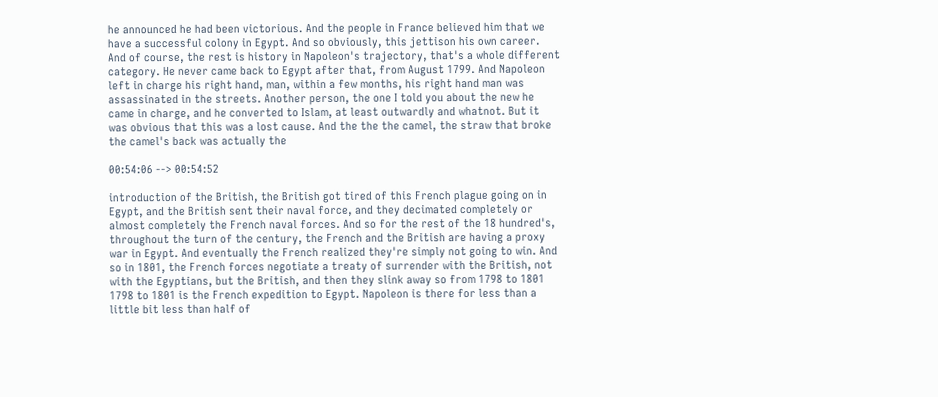he announced he had been victorious. And the people in France believed him that we have a successful colony in Egypt. And so obviously, this jettison his own career. And of course, the rest is history in Napoleon's trajectory, that's a whole different category. He never came back to Egypt after that, from August 1799. And Napoleon left in charge his right hand, man, within a few months, his right hand man was assassinated in the streets. Another person, the one I told you about the new he came in charge, and he converted to Islam, at least outwardly and whatnot. But it was obvious that this was a lost cause. And the the the camel, the straw that broke the camel's back was actually the

00:54:06 --> 00:54:52

introduction of the British, the British got tired of this French plague going on in Egypt, and the British sent their naval force, and they decimated completely or almost completely the French naval forces. And so for the rest of the 18 hundred's, throughout the turn of the century, the French and the British are having a proxy war in Egypt. And eventually the French realized they're simply not going to win. And so in 1801, the French forces negotiate a treaty of surrender with the British, not with the Egyptians, but the British, and then they slink away so from 1798 to 1801 1798 to 1801 is the French expedition to Egypt. Napoleon is there for less than a little bit less than half of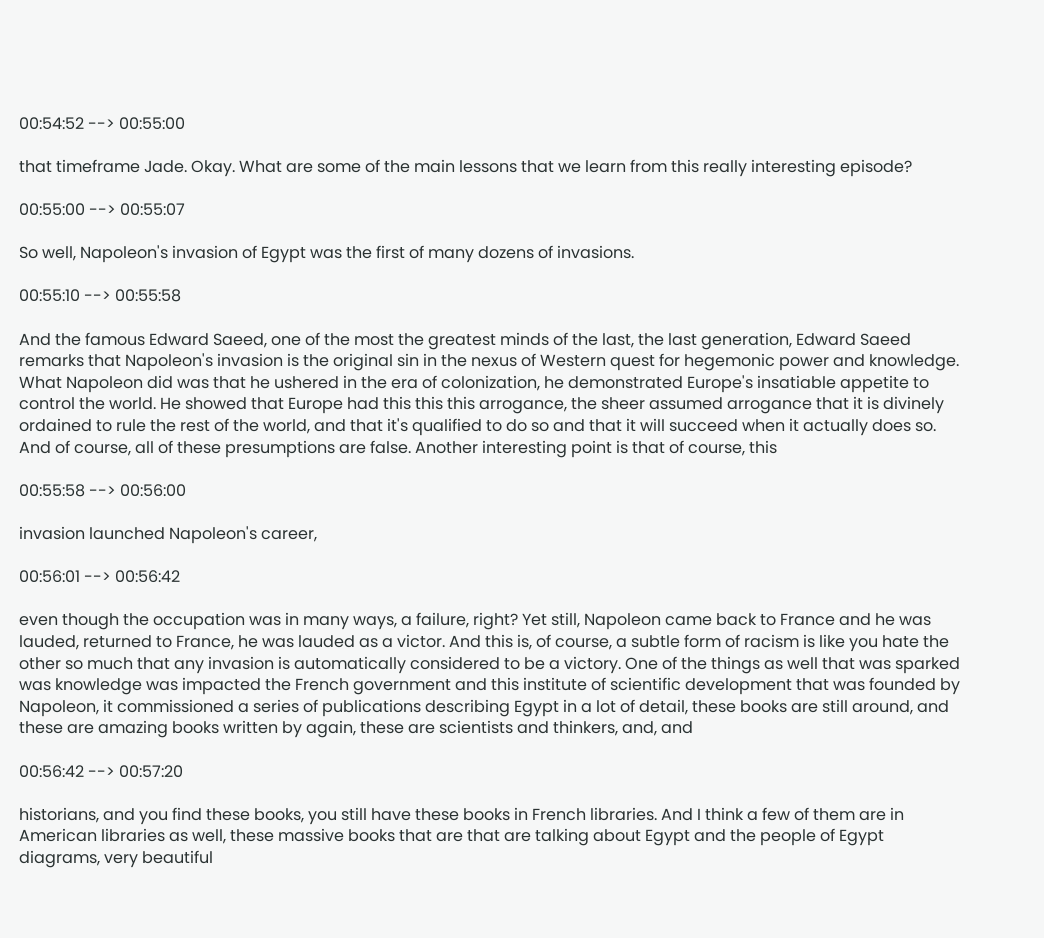00:54:52 --> 00:55:00

that timeframe Jade. Okay. What are some of the main lessons that we learn from this really interesting episode?

00:55:00 --> 00:55:07

So well, Napoleon's invasion of Egypt was the first of many dozens of invasions.

00:55:10 --> 00:55:58

And the famous Edward Saeed, one of the most the greatest minds of the last, the last generation, Edward Saeed remarks that Napoleon's invasion is the original sin in the nexus of Western quest for hegemonic power and knowledge. What Napoleon did was that he ushered in the era of colonization, he demonstrated Europe's insatiable appetite to control the world. He showed that Europe had this this this arrogance, the sheer assumed arrogance that it is divinely ordained to rule the rest of the world, and that it's qualified to do so and that it will succeed when it actually does so. And of course, all of these presumptions are false. Another interesting point is that of course, this

00:55:58 --> 00:56:00

invasion launched Napoleon's career,

00:56:01 --> 00:56:42

even though the occupation was in many ways, a failure, right? Yet still, Napoleon came back to France and he was lauded, returned to France, he was lauded as a victor. And this is, of course, a subtle form of racism is like you hate the other so much that any invasion is automatically considered to be a victory. One of the things as well that was sparked was knowledge was impacted the French government and this institute of scientific development that was founded by Napoleon, it commissioned a series of publications describing Egypt in a lot of detail, these books are still around, and these are amazing books written by again, these are scientists and thinkers, and, and

00:56:42 --> 00:57:20

historians, and you find these books, you still have these books in French libraries. And I think a few of them are in American libraries as well, these massive books that are that are talking about Egypt and the people of Egypt diagrams, very beautiful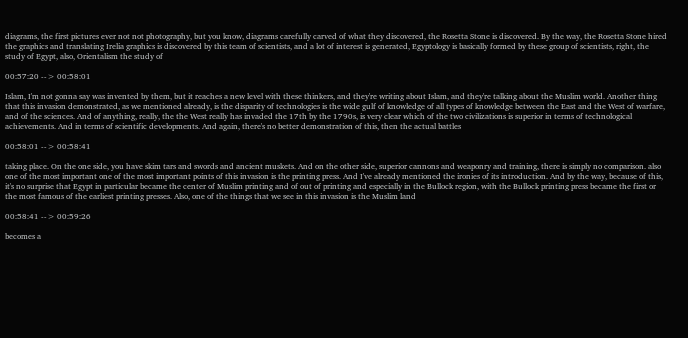diagrams, the first pictures ever not not photography, but you know, diagrams carefully carved of what they discovered, the Rosetta Stone is discovered. By the way, the Rosetta Stone hired the graphics and translating Irelia graphics is discovered by this team of scientists, and a lot of interest is generated, Egyptology is basically formed by these group of scientists, right, the study of Egypt, also, Orientalism the study of

00:57:20 --> 00:58:01

Islam, I'm not gonna say was invented by them, but it reaches a new level with these thinkers, and they're writing about Islam, and they're talking about the Muslim world. Another thing that this invasion demonstrated, as we mentioned already, is the disparity of technologies is the wide gulf of knowledge of all types of knowledge between the East and the West of warfare, and of the sciences. And of anything, really, the the West really has invaded the 17th by the 1790s, is very clear which of the two civilizations is superior in terms of technological achievements. And in terms of scientific developments. And again, there's no better demonstration of this, then the actual battles

00:58:01 --> 00:58:41

taking place. On the one side, you have skim tars and swords and ancient muskets. And on the other side, superior cannons and weaponry and training, there is simply no comparison. also one of the most important one of the most important points of this invasion is the printing press. And I've already mentioned the ironies of its introduction. And by the way, because of this, it's no surprise that Egypt in particular became the center of Muslim printing and of out of printing and especially in the Bullock region, with the Bullock printing press became the first or the most famous of the earliest printing presses. Also, one of the things that we see in this invasion is the Muslim land

00:58:41 --> 00:59:26

becomes a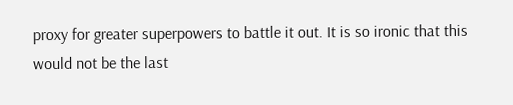proxy for greater superpowers to battle it out. It is so ironic that this would not be the last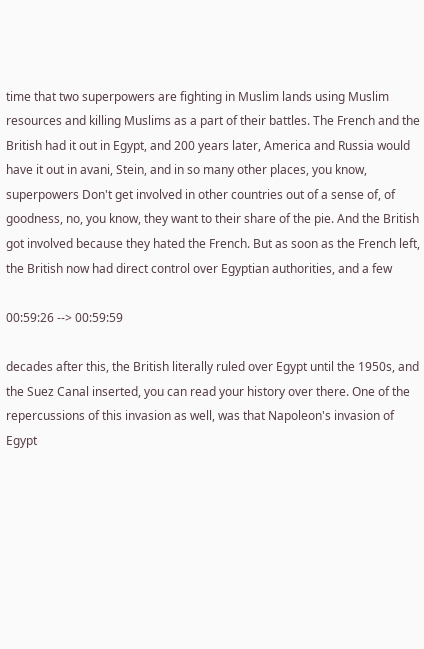time that two superpowers are fighting in Muslim lands using Muslim resources and killing Muslims as a part of their battles. The French and the British had it out in Egypt, and 200 years later, America and Russia would have it out in avani, Stein, and in so many other places, you know, superpowers Don't get involved in other countries out of a sense of, of goodness, no, you know, they want to their share of the pie. And the British got involved because they hated the French. But as soon as the French left, the British now had direct control over Egyptian authorities, and a few

00:59:26 --> 00:59:59

decades after this, the British literally ruled over Egypt until the 1950s, and the Suez Canal inserted, you can read your history over there. One of the repercussions of this invasion as well, was that Napoleon's invasion of Egypt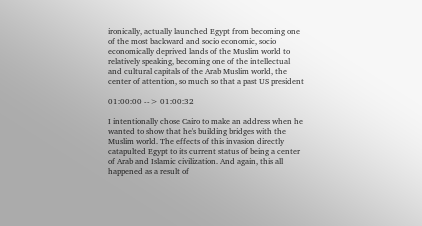ironically, actually launched Egypt from becoming one of the most backward and socio economic, socio economically deprived lands of the Muslim world to relatively speaking, becoming one of the intellectual and cultural capitals of the Arab Muslim world, the center of attention, so much so that a past US president

01:00:00 --> 01:00:32

I intentionally chose Cairo to make an address when he wanted to show that he's building bridges with the Muslim world. The effects of this invasion directly catapulted Egypt to its current status of being a center of Arab and Islamic civilization. And again, this all happened as a result of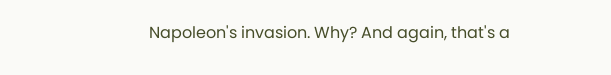Napoleon's invasion. Why? And again, that's a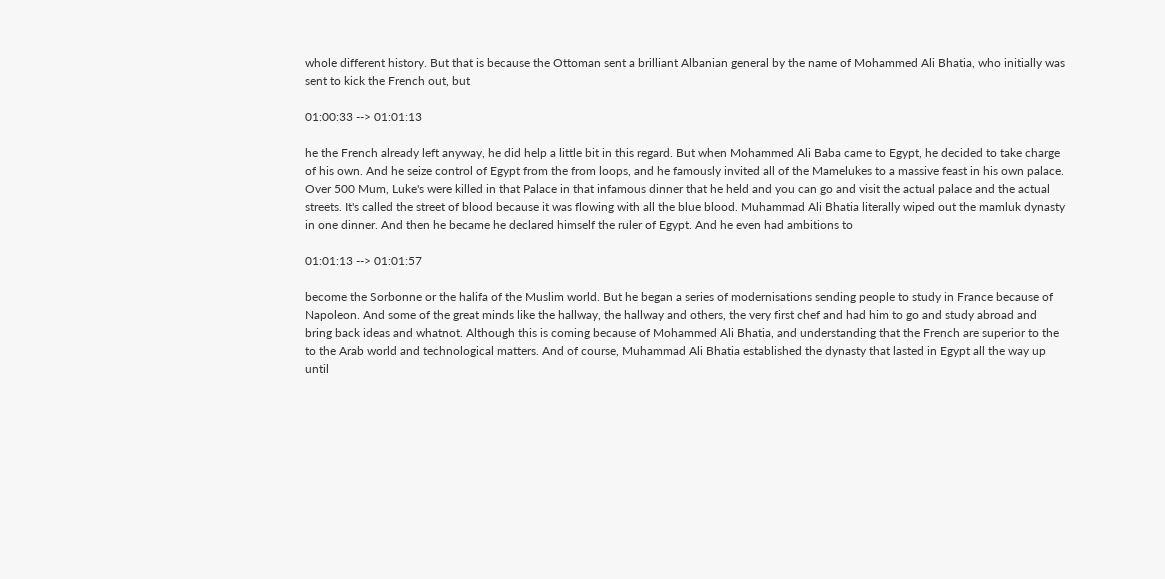whole different history. But that is because the Ottoman sent a brilliant Albanian general by the name of Mohammed Ali Bhatia, who initially was sent to kick the French out, but

01:00:33 --> 01:01:13

he the French already left anyway, he did help a little bit in this regard. But when Mohammed Ali Baba came to Egypt, he decided to take charge of his own. And he seize control of Egypt from the from loops, and he famously invited all of the Mamelukes to a massive feast in his own palace. Over 500 Mum, Luke's were killed in that Palace in that infamous dinner that he held and you can go and visit the actual palace and the actual streets. It's called the street of blood because it was flowing with all the blue blood. Muhammad Ali Bhatia literally wiped out the mamluk dynasty in one dinner. And then he became he declared himself the ruler of Egypt. And he even had ambitions to

01:01:13 --> 01:01:57

become the Sorbonne or the halifa of the Muslim world. But he began a series of modernisations sending people to study in France because of Napoleon. And some of the great minds like the hallway, the hallway and others, the very first chef and had him to go and study abroad and bring back ideas and whatnot. Although this is coming because of Mohammed Ali Bhatia, and understanding that the French are superior to the to the Arab world and technological matters. And of course, Muhammad Ali Bhatia established the dynasty that lasted in Egypt all the way up until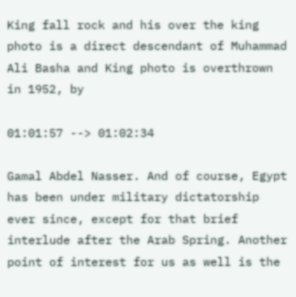King fall rock and his over the king photo is a direct descendant of Muhammad Ali Basha and King photo is overthrown in 1952, by

01:01:57 --> 01:02:34

Gamal Abdel Nasser. And of course, Egypt has been under military dictatorship ever since, except for that brief interlude after the Arab Spring. Another point of interest for us as well is the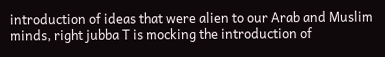introduction of ideas that were alien to our Arab and Muslim minds, right jubba T is mocking the introduction of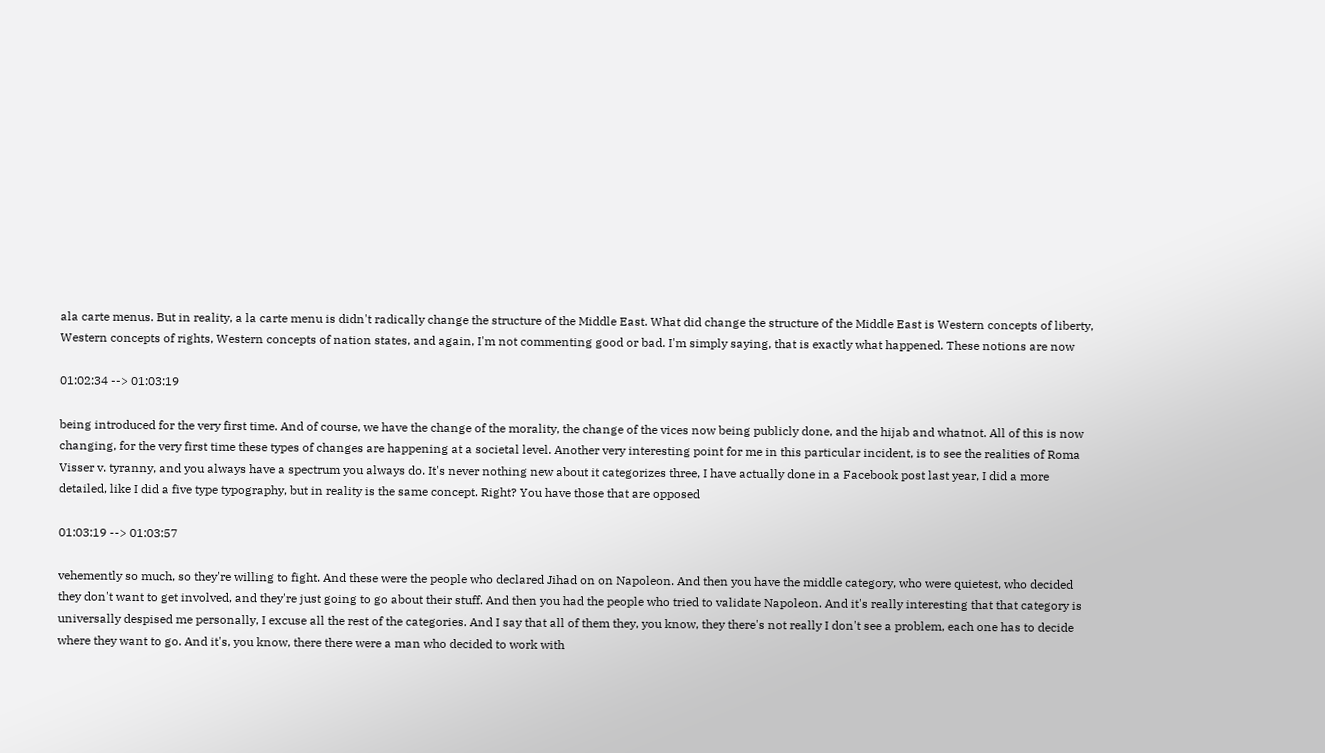ala carte menus. But in reality, a la carte menu is didn't radically change the structure of the Middle East. What did change the structure of the Middle East is Western concepts of liberty, Western concepts of rights, Western concepts of nation states, and again, I'm not commenting good or bad. I'm simply saying, that is exactly what happened. These notions are now

01:02:34 --> 01:03:19

being introduced for the very first time. And of course, we have the change of the morality, the change of the vices now being publicly done, and the hijab and whatnot. All of this is now changing, for the very first time these types of changes are happening at a societal level. Another very interesting point for me in this particular incident, is to see the realities of Roma Visser v. tyranny, and you always have a spectrum you always do. It's never nothing new about it categorizes three, I have actually done in a Facebook post last year, I did a more detailed, like I did a five type typography, but in reality is the same concept. Right? You have those that are opposed

01:03:19 --> 01:03:57

vehemently so much, so they're willing to fight. And these were the people who declared Jihad on on Napoleon. And then you have the middle category, who were quietest, who decided they don't want to get involved, and they're just going to go about their stuff. And then you had the people who tried to validate Napoleon. And it's really interesting that that category is universally despised me personally, I excuse all the rest of the categories. And I say that all of them they, you know, they there's not really I don't see a problem, each one has to decide where they want to go. And it's, you know, there there were a man who decided to work with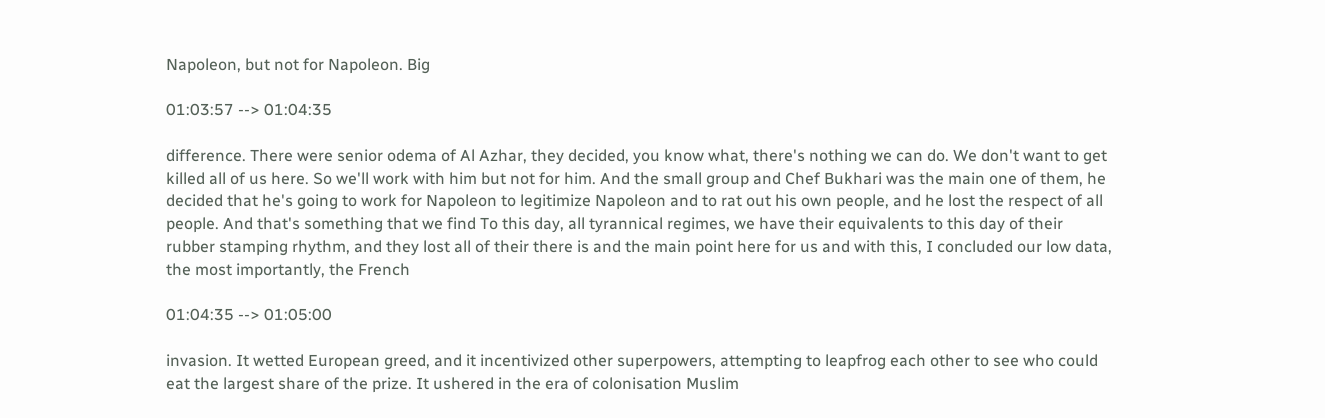Napoleon, but not for Napoleon. Big

01:03:57 --> 01:04:35

difference. There were senior odema of Al Azhar, they decided, you know what, there's nothing we can do. We don't want to get killed all of us here. So we'll work with him but not for him. And the small group and Chef Bukhari was the main one of them, he decided that he's going to work for Napoleon to legitimize Napoleon and to rat out his own people, and he lost the respect of all people. And that's something that we find To this day, all tyrannical regimes, we have their equivalents to this day of their rubber stamping rhythm, and they lost all of their there is and the main point here for us and with this, I concluded our low data, the most importantly, the French

01:04:35 --> 01:05:00

invasion. It wetted European greed, and it incentivized other superpowers, attempting to leapfrog each other to see who could eat the largest share of the prize. It ushered in the era of colonisation Muslim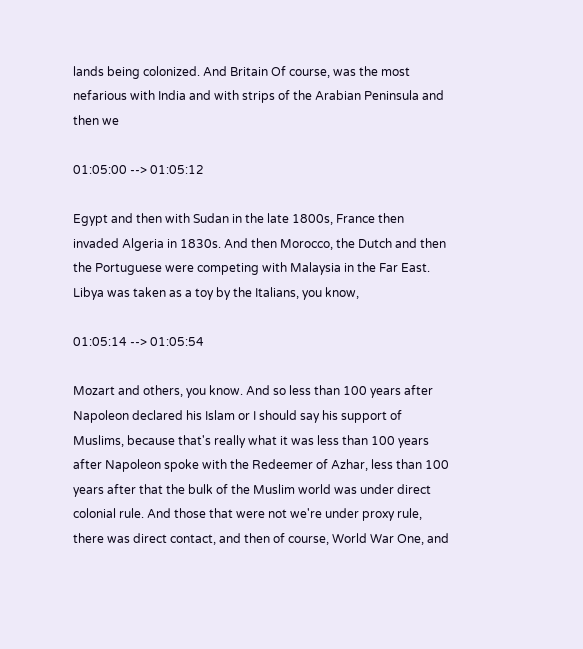lands being colonized. And Britain Of course, was the most nefarious with India and with strips of the Arabian Peninsula and then we

01:05:00 --> 01:05:12

Egypt and then with Sudan in the late 1800s, France then invaded Algeria in 1830s. And then Morocco, the Dutch and then the Portuguese were competing with Malaysia in the Far East. Libya was taken as a toy by the Italians, you know,

01:05:14 --> 01:05:54

Mozart and others, you know. And so less than 100 years after Napoleon declared his Islam or I should say his support of Muslims, because that's really what it was less than 100 years after Napoleon spoke with the Redeemer of Azhar, less than 100 years after that the bulk of the Muslim world was under direct colonial rule. And those that were not we're under proxy rule, there was direct contact, and then of course, World War One, and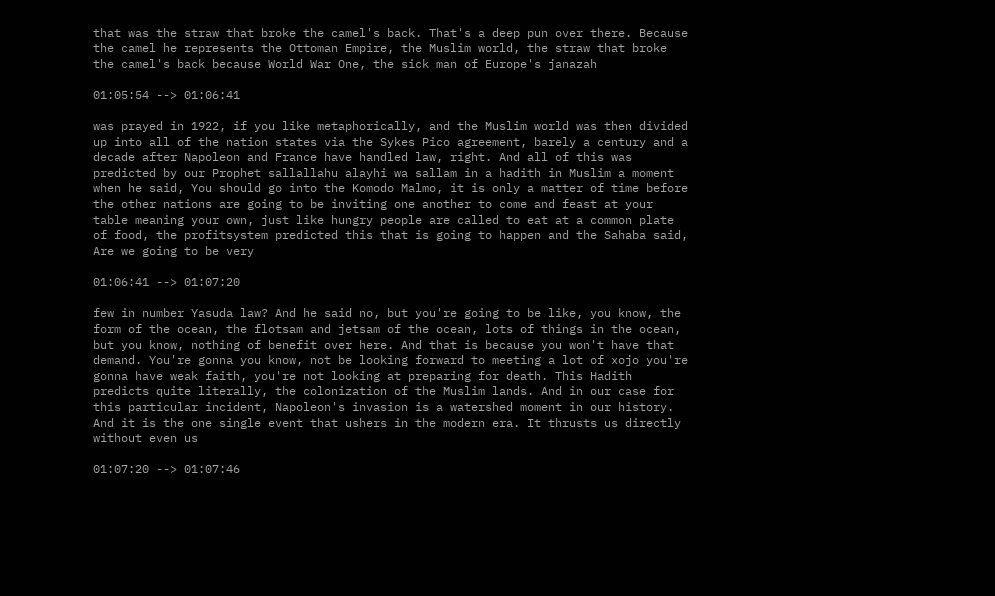that was the straw that broke the camel's back. That's a deep pun over there. Because the camel he represents the Ottoman Empire, the Muslim world, the straw that broke the camel's back because World War One, the sick man of Europe's janazah

01:05:54 --> 01:06:41

was prayed in 1922, if you like metaphorically, and the Muslim world was then divided up into all of the nation states via the Sykes Pico agreement, barely a century and a decade after Napoleon and France have handled law, right. And all of this was predicted by our Prophet sallallahu alayhi wa sallam in a hadith in Muslim a moment when he said, You should go into the Komodo Malmo, it is only a matter of time before the other nations are going to be inviting one another to come and feast at your table meaning your own, just like hungry people are called to eat at a common plate of food, the profitsystem predicted this that is going to happen and the Sahaba said, Are we going to be very

01:06:41 --> 01:07:20

few in number Yasuda law? And he said no, but you're going to be like, you know, the form of the ocean, the flotsam and jetsam of the ocean, lots of things in the ocean, but you know, nothing of benefit over here. And that is because you won't have that demand. You're gonna you know, not be looking forward to meeting a lot of xojo you're gonna have weak faith, you're not looking at preparing for death. This Hadith predicts quite literally, the colonization of the Muslim lands. And in our case for this particular incident, Napoleon's invasion is a watershed moment in our history. And it is the one single event that ushers in the modern era. It thrusts us directly without even us

01:07:20 --> 01:07:46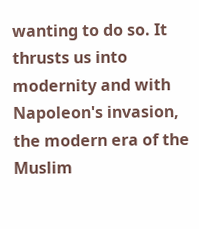wanting to do so. It thrusts us into modernity and with Napoleon's invasion, the modern era of the Muslim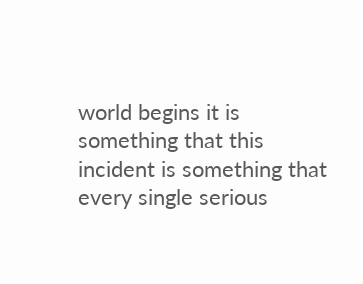world begins it is something that this incident is something that every single serious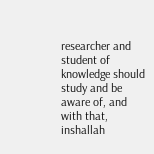researcher and student of knowledge should study and be aware of, and with that, inshallah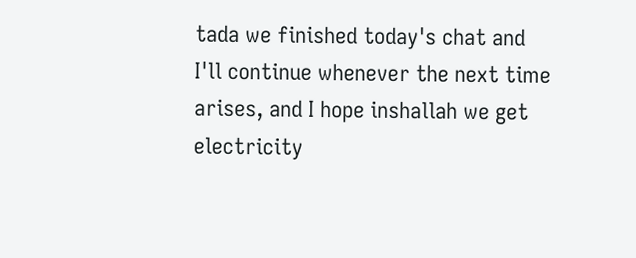tada we finished today's chat and I'll continue whenever the next time arises, and I hope inshallah we get electricity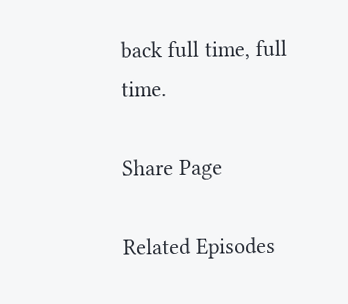back full time, full time.

Share Page

Related Episodes